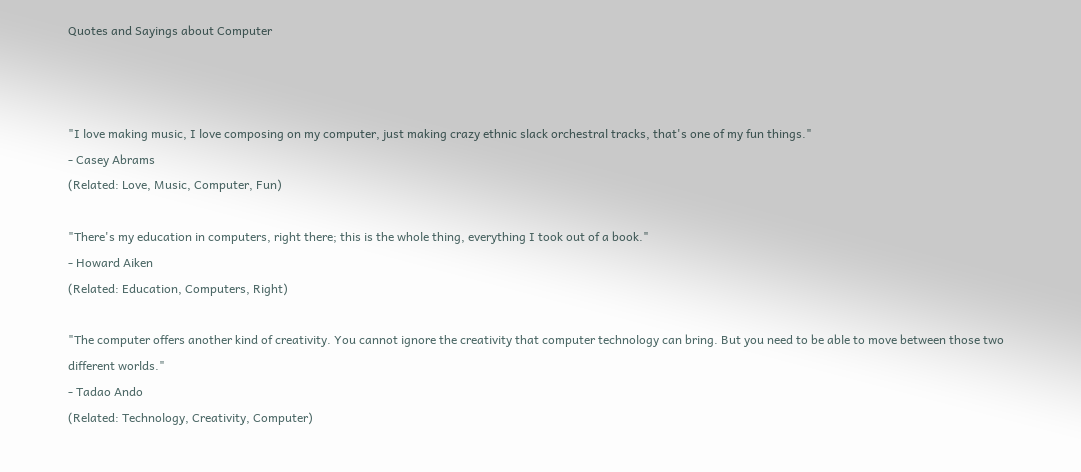Quotes and Sayings about Computer



"I love making music, I love composing on my computer, just making crazy ethnic slack orchestral tracks, that's one of my fun things."
- Casey Abrams
(Related: Love, Music, Computer, Fun)

"There's my education in computers, right there; this is the whole thing, everything I took out of a book."
- Howard Aiken
(Related: Education, Computers, Right)

"The computer offers another kind of creativity. You cannot ignore the creativity that computer technology can bring. But you need to be able to move between those two different worlds."
- Tadao Ando
(Related: Technology, Creativity, Computer)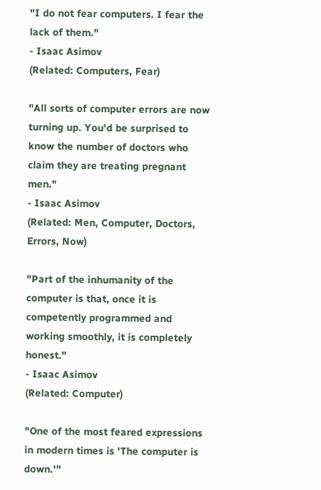"I do not fear computers. I fear the lack of them."
- Isaac Asimov
(Related: Computers, Fear)

"All sorts of computer errors are now turning up. You'd be surprised to know the number of doctors who claim they are treating pregnant men."
- Isaac Asimov
(Related: Men, Computer, Doctors, Errors, Now)

"Part of the inhumanity of the computer is that, once it is competently programmed and working smoothly, it is completely honest."
- Isaac Asimov
(Related: Computer)

"One of the most feared expressions in modern times is 'The computer is down.'"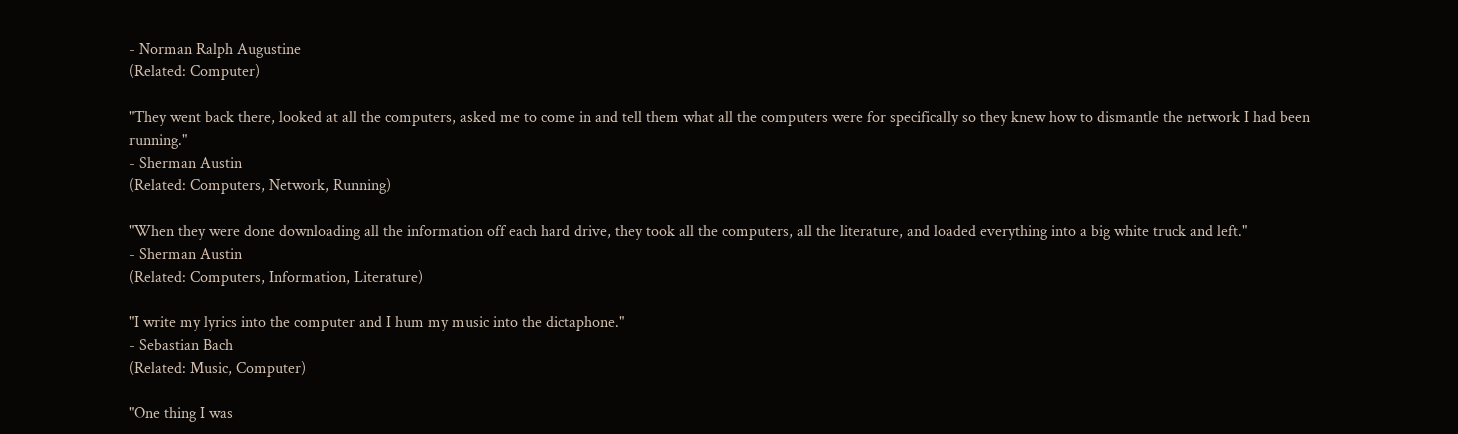- Norman Ralph Augustine
(Related: Computer)

"They went back there, looked at all the computers, asked me to come in and tell them what all the computers were for specifically so they knew how to dismantle the network I had been running."
- Sherman Austin
(Related: Computers, Network, Running)

"When they were done downloading all the information off each hard drive, they took all the computers, all the literature, and loaded everything into a big white truck and left."
- Sherman Austin
(Related: Computers, Information, Literature)

"I write my lyrics into the computer and I hum my music into the dictaphone."
- Sebastian Bach
(Related: Music, Computer)

"One thing I was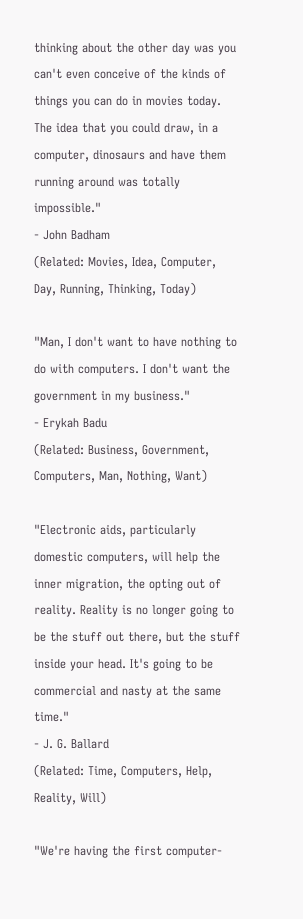thinking about the other day was you can't even conceive of the kinds of things you can do in movies today. The idea that you could draw, in a computer, dinosaurs and have them running around was totally impossible."
- John Badham
(Related: Movies, Idea, Computer, Day, Running, Thinking, Today)

"Man, I don't want to have nothing to do with computers. I don't want the government in my business."
- Erykah Badu
(Related: Business, Government, Computers, Man, Nothing, Want)

"Electronic aids, particularly domestic computers, will help the inner migration, the opting out of reality. Reality is no longer going to be the stuff out there, but the stuff inside your head. It's going to be commercial and nasty at the same time."
- J. G. Ballard
(Related: Time, Computers, Help, Reality, Will)

"We're having the first computer-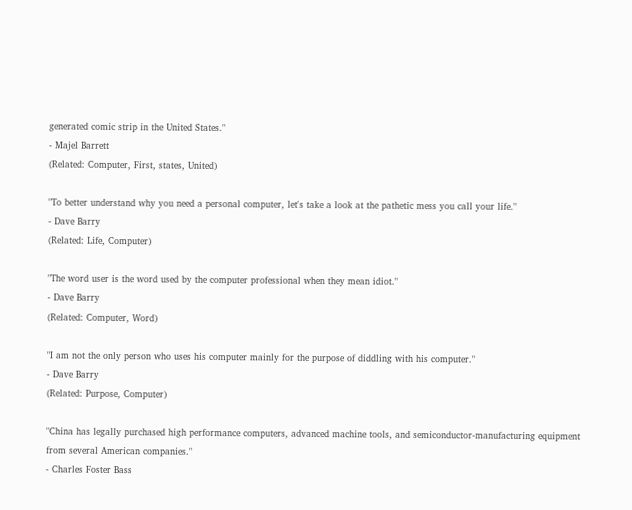generated comic strip in the United States."
- Majel Barrett
(Related: Computer, First, states, United)

"To better understand why you need a personal computer, let's take a look at the pathetic mess you call your life."
- Dave Barry
(Related: Life, Computer)

"The word user is the word used by the computer professional when they mean idiot."
- Dave Barry
(Related: Computer, Word)

"I am not the only person who uses his computer mainly for the purpose of diddling with his computer."
- Dave Barry
(Related: Purpose, Computer)

"China has legally purchased high performance computers, advanced machine tools, and semiconductor-manufacturing equipment from several American companies."
- Charles Foster Bass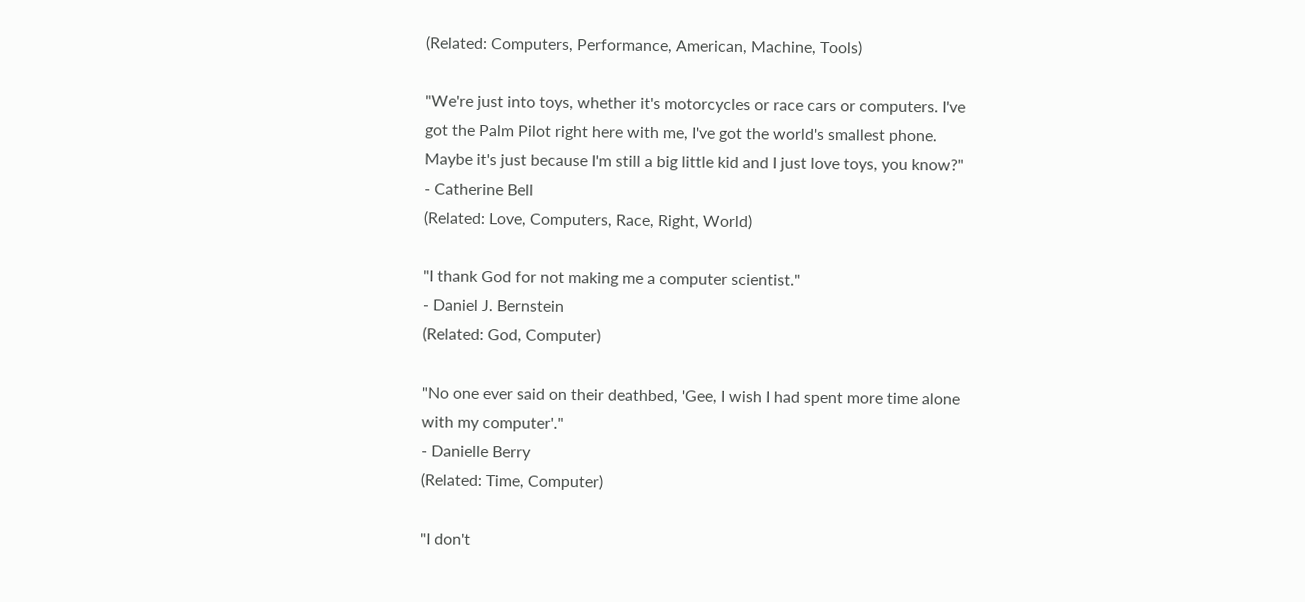(Related: Computers, Performance, American, Machine, Tools)

"We're just into toys, whether it's motorcycles or race cars or computers. I've got the Palm Pilot right here with me, I've got the world's smallest phone. Maybe it's just because I'm still a big little kid and I just love toys, you know?"
- Catherine Bell
(Related: Love, Computers, Race, Right, World)

"I thank God for not making me a computer scientist."
- Daniel J. Bernstein
(Related: God, Computer)

"No one ever said on their deathbed, 'Gee, I wish I had spent more time alone with my computer'."
- Danielle Berry
(Related: Time, Computer)

"I don't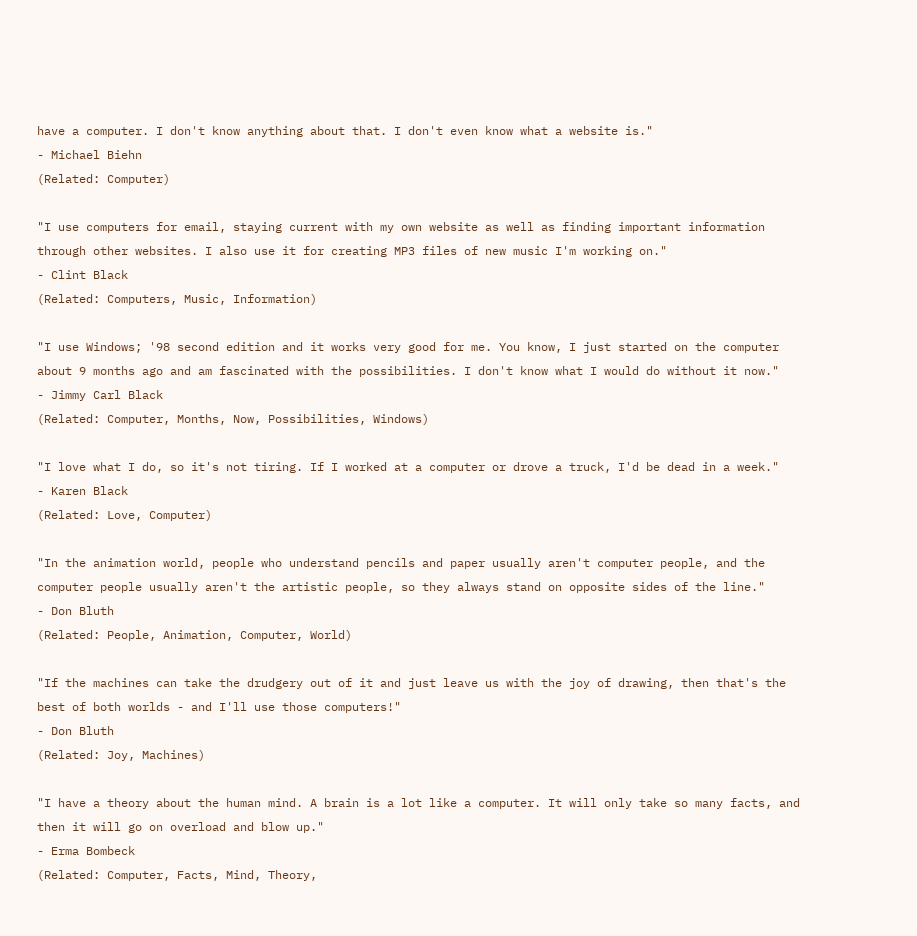have a computer. I don't know anything about that. I don't even know what a website is."
- Michael Biehn
(Related: Computer)

"I use computers for email, staying current with my own website as well as finding important information through other websites. I also use it for creating MP3 files of new music I'm working on."
- Clint Black
(Related: Computers, Music, Information)

"I use Windows; '98 second edition and it works very good for me. You know, I just started on the computer about 9 months ago and am fascinated with the possibilities. I don't know what I would do without it now."
- Jimmy Carl Black
(Related: Computer, Months, Now, Possibilities, Windows)

"I love what I do, so it's not tiring. If I worked at a computer or drove a truck, I'd be dead in a week."
- Karen Black
(Related: Love, Computer)

"In the animation world, people who understand pencils and paper usually aren't computer people, and the computer people usually aren't the artistic people, so they always stand on opposite sides of the line."
- Don Bluth
(Related: People, Animation, Computer, World)

"If the machines can take the drudgery out of it and just leave us with the joy of drawing, then that's the best of both worlds - and I'll use those computers!"
- Don Bluth
(Related: Joy, Machines)

"I have a theory about the human mind. A brain is a lot like a computer. It will only take so many facts, and then it will go on overload and blow up."
- Erma Bombeck
(Related: Computer, Facts, Mind, Theory,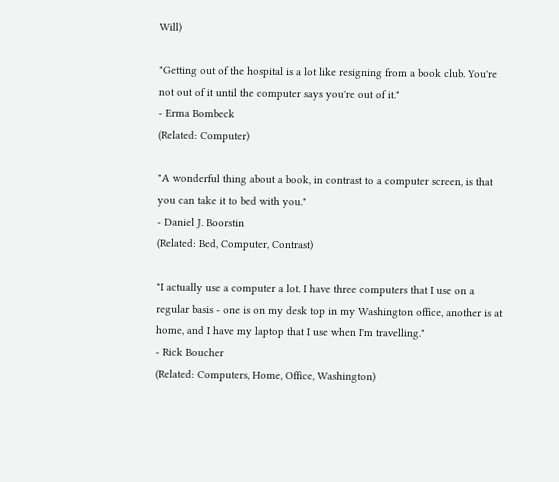Will)

"Getting out of the hospital is a lot like resigning from a book club. You're not out of it until the computer says you're out of it."
- Erma Bombeck
(Related: Computer)

"A wonderful thing about a book, in contrast to a computer screen, is that you can take it to bed with you."
- Daniel J. Boorstin
(Related: Bed, Computer, Contrast)

"I actually use a computer a lot. I have three computers that I use on a regular basis - one is on my desk top in my Washington office, another is at home, and I have my laptop that I use when I'm travelling."
- Rick Boucher
(Related: Computers, Home, Office, Washington)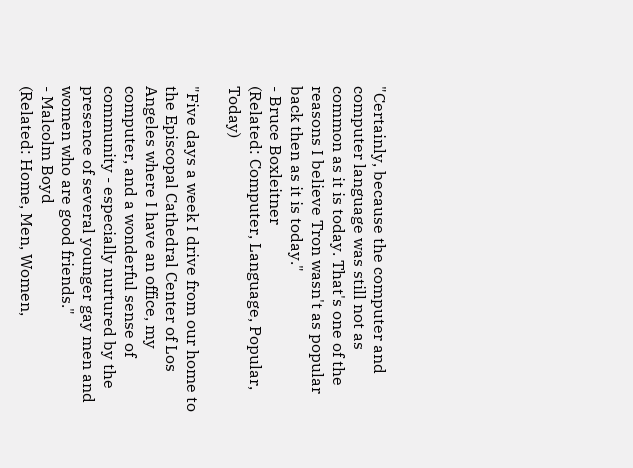"Certainly, because the computer and computer language was still not as common as it is today. That's one of the reasons I believe Tron wasn't as popular back then as it is today."
- Bruce Boxleitner
(Related: Computer, Language, Popular, Today)

"Five days a week I drive from our home to the Episcopal Cathedral Center of Los Angeles where I have an office, my computer, and a wonderful sense of community - especially nurtured by the presence of several younger gay men and women who are good friends."
- Malcolm Boyd
(Related: Home, Men, Women,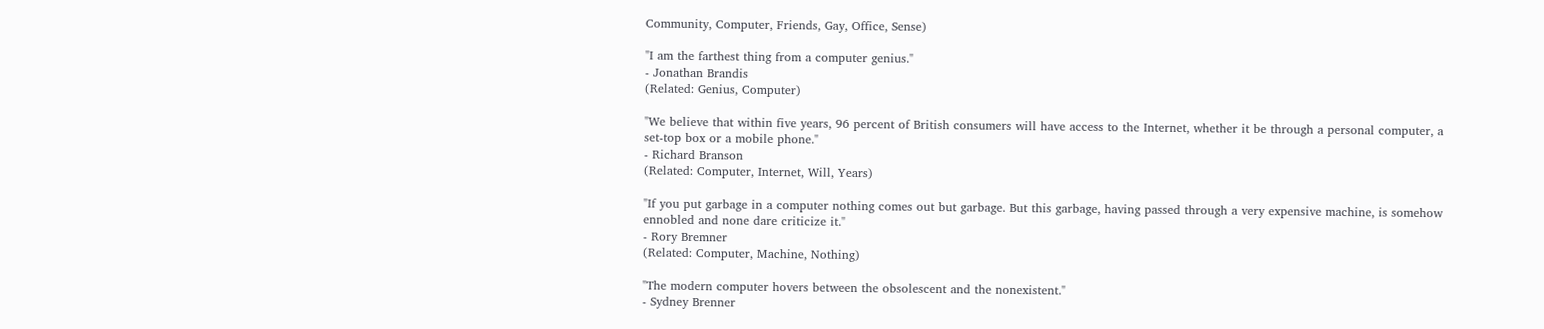Community, Computer, Friends, Gay, Office, Sense)

"I am the farthest thing from a computer genius."
- Jonathan Brandis
(Related: Genius, Computer)

"We believe that within five years, 96 percent of British consumers will have access to the Internet, whether it be through a personal computer, a set-top box or a mobile phone."
- Richard Branson
(Related: Computer, Internet, Will, Years)

"If you put garbage in a computer nothing comes out but garbage. But this garbage, having passed through a very expensive machine, is somehow ennobled and none dare criticize it."
- Rory Bremner
(Related: Computer, Machine, Nothing)

"The modern computer hovers between the obsolescent and the nonexistent."
- Sydney Brenner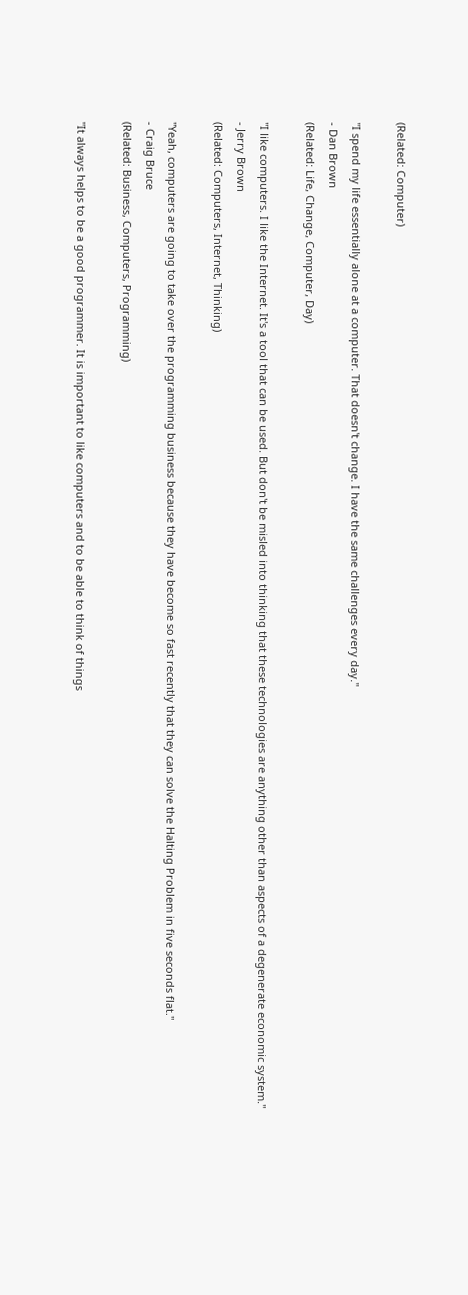(Related: Computer)

"I spend my life essentially alone at a computer. That doesn't change. I have the same challenges every day."
- Dan Brown
(Related: Life, Change, Computer, Day)

"I like computers. I like the Internet. It's a tool that can be used. But don't be misled into thinking that these technologies are anything other than aspects of a degenerate economic system."
- Jerry Brown
(Related: Computers, Internet, Thinking)

"Yeah, computers are going to take over the programming business because they have become so fast recently that they can solve the Halting Problem in five seconds flat."
- Craig Bruce
(Related: Business, Computers, Programming)

"It always helps to be a good programmer. It is important to like computers and to be able to think of things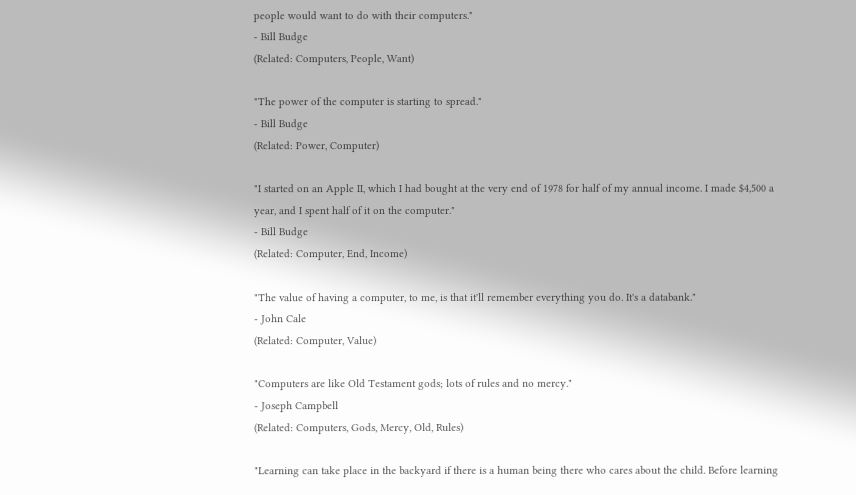people would want to do with their computers."
- Bill Budge
(Related: Computers, People, Want)

"The power of the computer is starting to spread."
- Bill Budge
(Related: Power, Computer)

"I started on an Apple II, which I had bought at the very end of 1978 for half of my annual income. I made $4,500 a year, and I spent half of it on the computer."
- Bill Budge
(Related: Computer, End, Income)

"The value of having a computer, to me, is that it'll remember everything you do. It's a databank."
- John Cale
(Related: Computer, Value)

"Computers are like Old Testament gods; lots of rules and no mercy."
- Joseph Campbell
(Related: Computers, Gods, Mercy, Old, Rules)

"Learning can take place in the backyard if there is a human being there who cares about the child. Before learning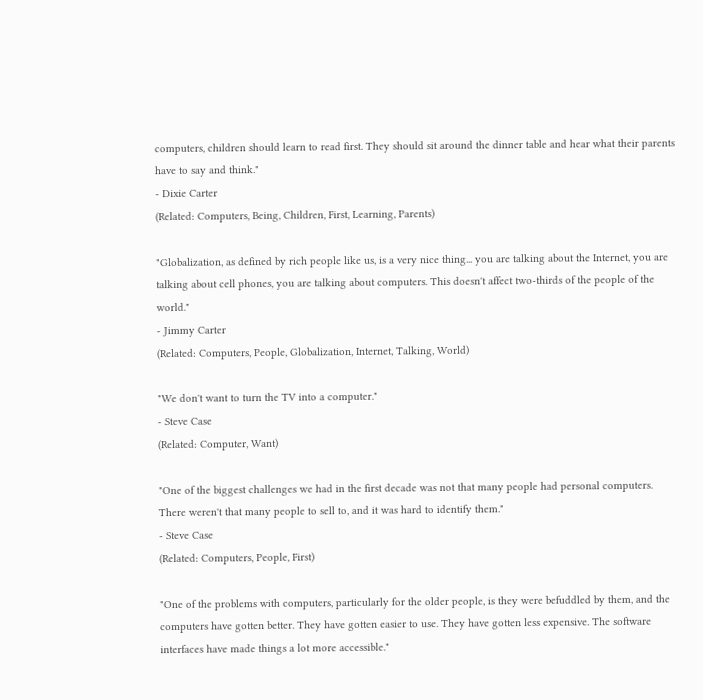computers, children should learn to read first. They should sit around the dinner table and hear what their parents have to say and think."
- Dixie Carter
(Related: Computers, Being, Children, First, Learning, Parents)

"Globalization, as defined by rich people like us, is a very nice thing... you are talking about the Internet, you are talking about cell phones, you are talking about computers. This doesn't affect two-thirds of the people of the world."
- Jimmy Carter
(Related: Computers, People, Globalization, Internet, Talking, World)

"We don't want to turn the TV into a computer."
- Steve Case
(Related: Computer, Want)

"One of the biggest challenges we had in the first decade was not that many people had personal computers. There weren't that many people to sell to, and it was hard to identify them."
- Steve Case
(Related: Computers, People, First)

"One of the problems with computers, particularly for the older people, is they were befuddled by them, and the computers have gotten better. They have gotten easier to use. They have gotten less expensive. The software interfaces have made things a lot more accessible."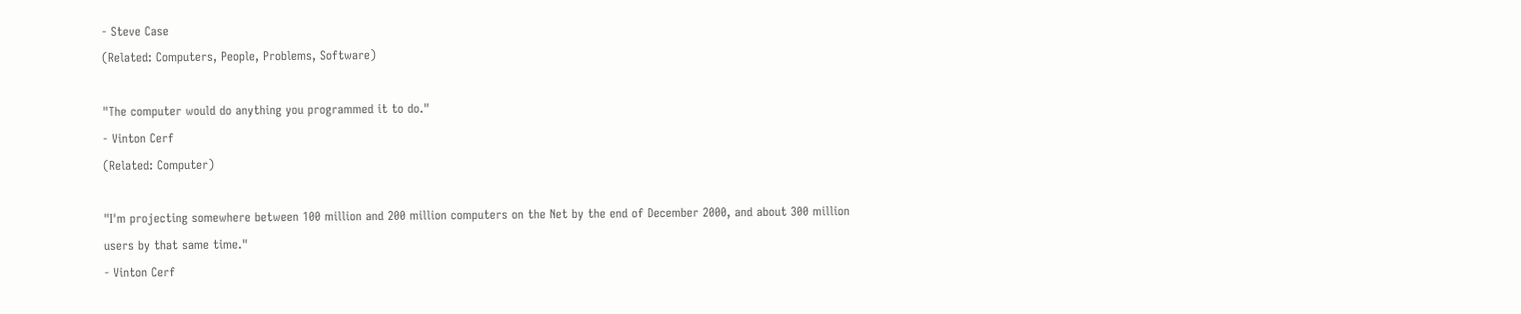- Steve Case
(Related: Computers, People, Problems, Software)

"The computer would do anything you programmed it to do."
- Vinton Cerf
(Related: Computer)

"I'm projecting somewhere between 100 million and 200 million computers on the Net by the end of December 2000, and about 300 million users by that same time."
- Vinton Cerf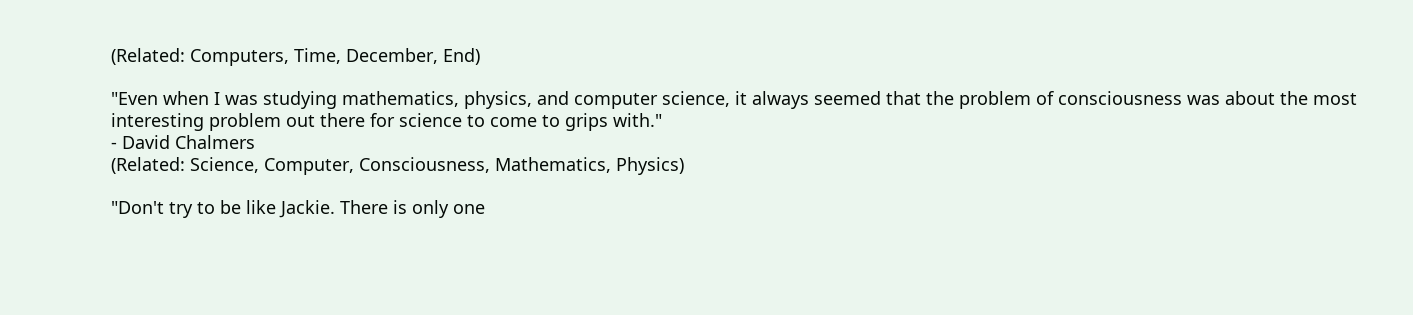(Related: Computers, Time, December, End)

"Even when I was studying mathematics, physics, and computer science, it always seemed that the problem of consciousness was about the most interesting problem out there for science to come to grips with."
- David Chalmers
(Related: Science, Computer, Consciousness, Mathematics, Physics)

"Don't try to be like Jackie. There is only one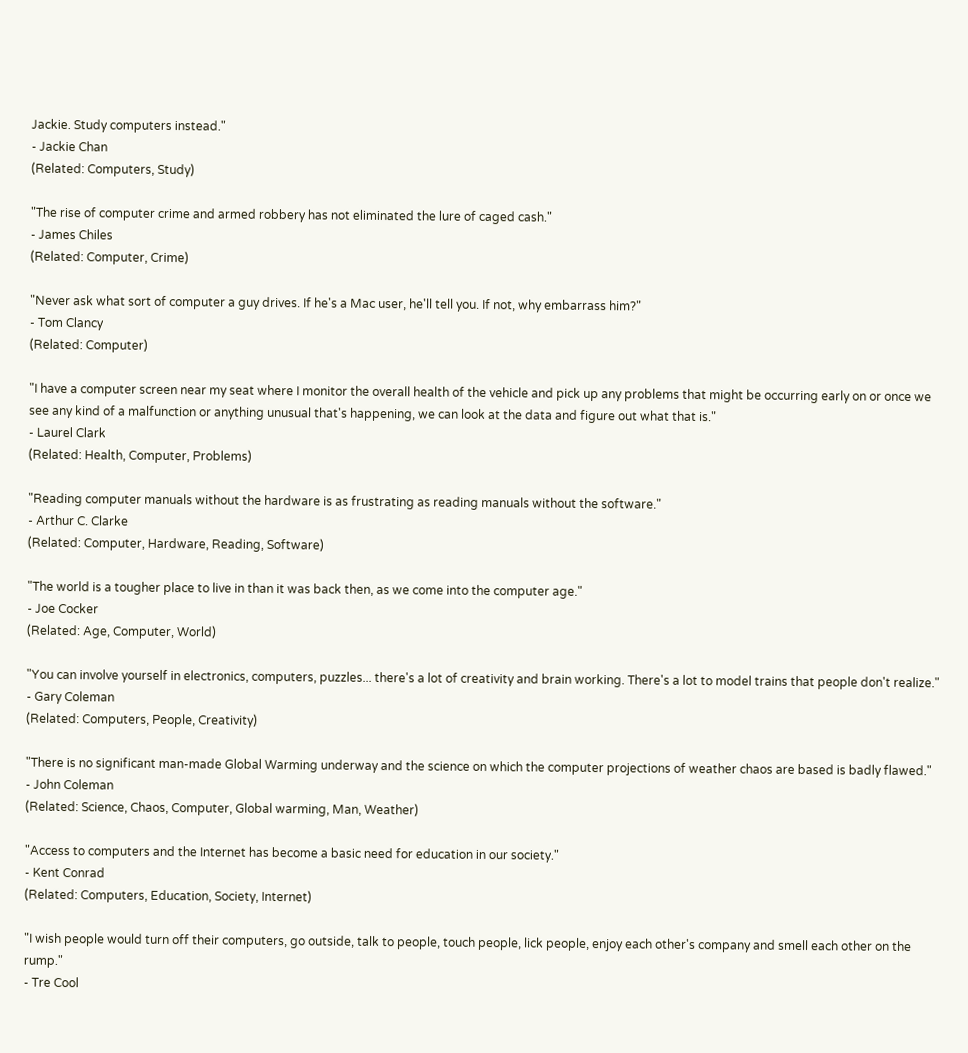Jackie. Study computers instead."
- Jackie Chan
(Related: Computers, Study)

"The rise of computer crime and armed robbery has not eliminated the lure of caged cash."
- James Chiles
(Related: Computer, Crime)

"Never ask what sort of computer a guy drives. If he's a Mac user, he'll tell you. If not, why embarrass him?"
- Tom Clancy
(Related: Computer)

"I have a computer screen near my seat where I monitor the overall health of the vehicle and pick up any problems that might be occurring early on or once we see any kind of a malfunction or anything unusual that's happening, we can look at the data and figure out what that is."
- Laurel Clark
(Related: Health, Computer, Problems)

"Reading computer manuals without the hardware is as frustrating as reading manuals without the software."
- Arthur C. Clarke
(Related: Computer, Hardware, Reading, Software)

"The world is a tougher place to live in than it was back then, as we come into the computer age."
- Joe Cocker
(Related: Age, Computer, World)

"You can involve yourself in electronics, computers, puzzles... there's a lot of creativity and brain working. There's a lot to model trains that people don't realize."
- Gary Coleman
(Related: Computers, People, Creativity)

"There is no significant man-made Global Warming underway and the science on which the computer projections of weather chaos are based is badly flawed."
- John Coleman
(Related: Science, Chaos, Computer, Global warming, Man, Weather)

"Access to computers and the Internet has become a basic need for education in our society."
- Kent Conrad
(Related: Computers, Education, Society, Internet)

"I wish people would turn off their computers, go outside, talk to people, touch people, lick people, enjoy each other's company and smell each other on the rump."
- Tre Cool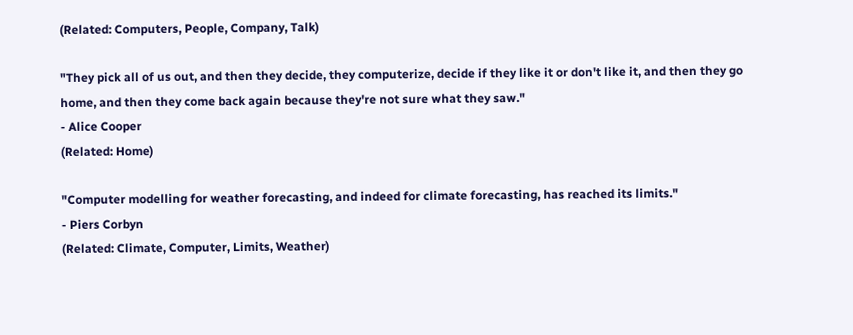(Related: Computers, People, Company, Talk)

"They pick all of us out, and then they decide, they computerize, decide if they like it or don't like it, and then they go home, and then they come back again because they're not sure what they saw."
- Alice Cooper
(Related: Home)

"Computer modelling for weather forecasting, and indeed for climate forecasting, has reached its limits."
- Piers Corbyn
(Related: Climate, Computer, Limits, Weather)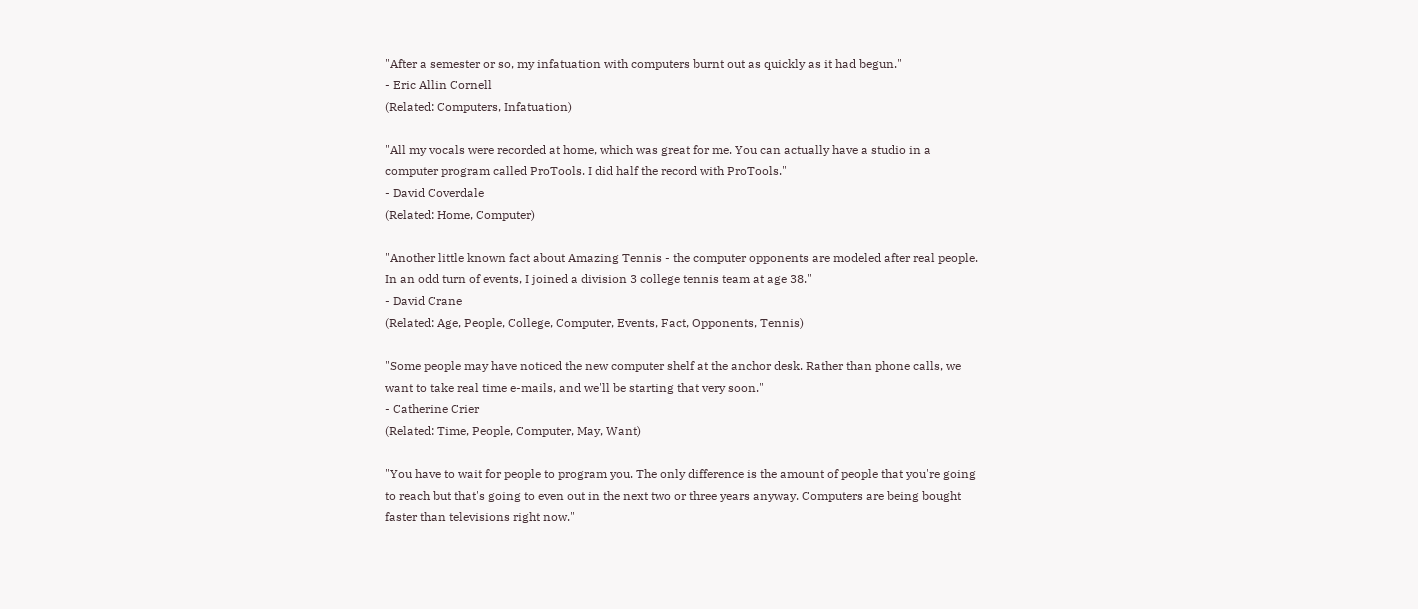"After a semester or so, my infatuation with computers burnt out as quickly as it had begun."
- Eric Allin Cornell
(Related: Computers, Infatuation)

"All my vocals were recorded at home, which was great for me. You can actually have a studio in a computer program called ProTools. I did half the record with ProTools."
- David Coverdale
(Related: Home, Computer)

"Another little known fact about Amazing Tennis - the computer opponents are modeled after real people. In an odd turn of events, I joined a division 3 college tennis team at age 38."
- David Crane
(Related: Age, People, College, Computer, Events, Fact, Opponents, Tennis)

"Some people may have noticed the new computer shelf at the anchor desk. Rather than phone calls, we want to take real time e-mails, and we'll be starting that very soon."
- Catherine Crier
(Related: Time, People, Computer, May, Want)

"You have to wait for people to program you. The only difference is the amount of people that you're going to reach but that's going to even out in the next two or three years anyway. Computers are being bought faster than televisions right now."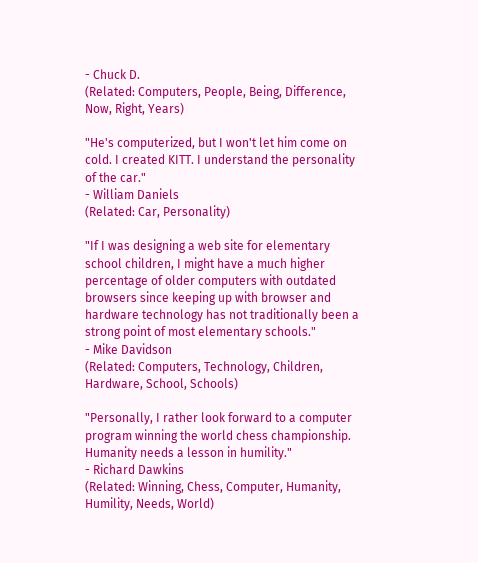- Chuck D.
(Related: Computers, People, Being, Difference, Now, Right, Years)

"He's computerized, but I won't let him come on cold. I created KITT. I understand the personality of the car."
- William Daniels
(Related: Car, Personality)

"If I was designing a web site for elementary school children, I might have a much higher percentage of older computers with outdated browsers since keeping up with browser and hardware technology has not traditionally been a strong point of most elementary schools."
- Mike Davidson
(Related: Computers, Technology, Children, Hardware, School, Schools)

"Personally, I rather look forward to a computer program winning the world chess championship. Humanity needs a lesson in humility."
- Richard Dawkins
(Related: Winning, Chess, Computer, Humanity, Humility, Needs, World)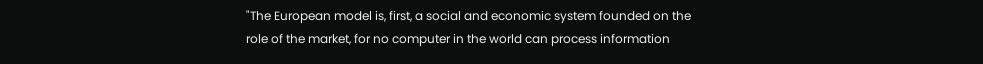"The European model is, first, a social and economic system founded on the role of the market, for no computer in the world can process information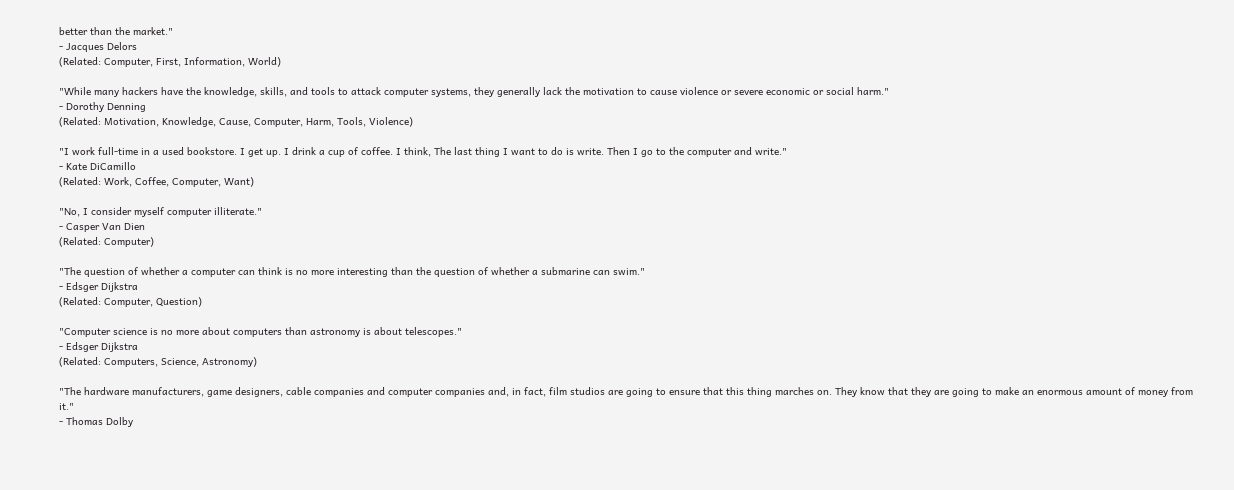better than the market."
- Jacques Delors
(Related: Computer, First, Information, World)

"While many hackers have the knowledge, skills, and tools to attack computer systems, they generally lack the motivation to cause violence or severe economic or social harm."
- Dorothy Denning
(Related: Motivation, Knowledge, Cause, Computer, Harm, Tools, Violence)

"I work full-time in a used bookstore. I get up. I drink a cup of coffee. I think, The last thing I want to do is write. Then I go to the computer and write."
- Kate DiCamillo
(Related: Work, Coffee, Computer, Want)

"No, I consider myself computer illiterate."
- Casper Van Dien
(Related: Computer)

"The question of whether a computer can think is no more interesting than the question of whether a submarine can swim."
- Edsger Dijkstra
(Related: Computer, Question)

"Computer science is no more about computers than astronomy is about telescopes."
- Edsger Dijkstra
(Related: Computers, Science, Astronomy)

"The hardware manufacturers, game designers, cable companies and computer companies and, in fact, film studios are going to ensure that this thing marches on. They know that they are going to make an enormous amount of money from it."
- Thomas Dolby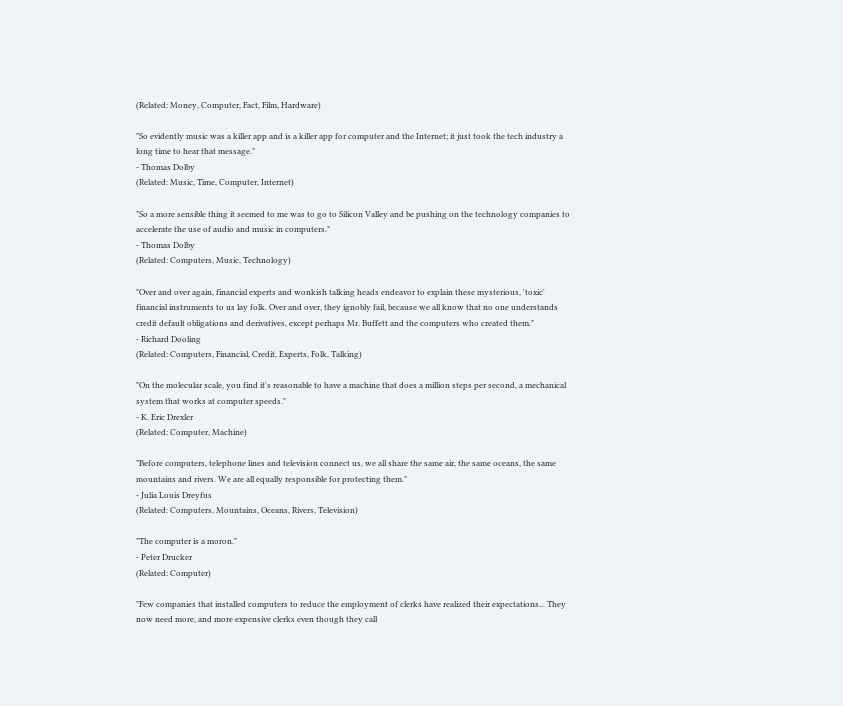(Related: Money, Computer, Fact, Film, Hardware)

"So evidently music was a killer app and is a killer app for computer and the Internet; it just took the tech industry a long time to hear that message."
- Thomas Dolby
(Related: Music, Time, Computer, Internet)

"So a more sensible thing it seemed to me was to go to Silicon Valley and be pushing on the technology companies to accelerate the use of audio and music in computers."
- Thomas Dolby
(Related: Computers, Music, Technology)

"Over and over again, financial experts and wonkish talking heads endeavor to explain these mysterious, 'toxic' financial instruments to us lay folk. Over and over, they ignobly fail, because we all know that no one understands credit default obligations and derivatives, except perhaps Mr. Buffett and the computers who created them."
- Richard Dooling
(Related: Computers, Financial, Credit, Experts, Folk, Talking)

"On the molecular scale, you find it's reasonable to have a machine that does a million steps per second, a mechanical system that works at computer speeds."
- K. Eric Drexler
(Related: Computer, Machine)

"Before computers, telephone lines and television connect us, we all share the same air, the same oceans, the same mountains and rivers. We are all equally responsible for protecting them."
- Julia Louis Dreyfus
(Related: Computers, Mountains, Oceans, Rivers, Television)

"The computer is a moron."
- Peter Drucker
(Related: Computer)

"Few companies that installed computers to reduce the employment of clerks have realized their expectations... They now need more, and more expensive clerks even though they call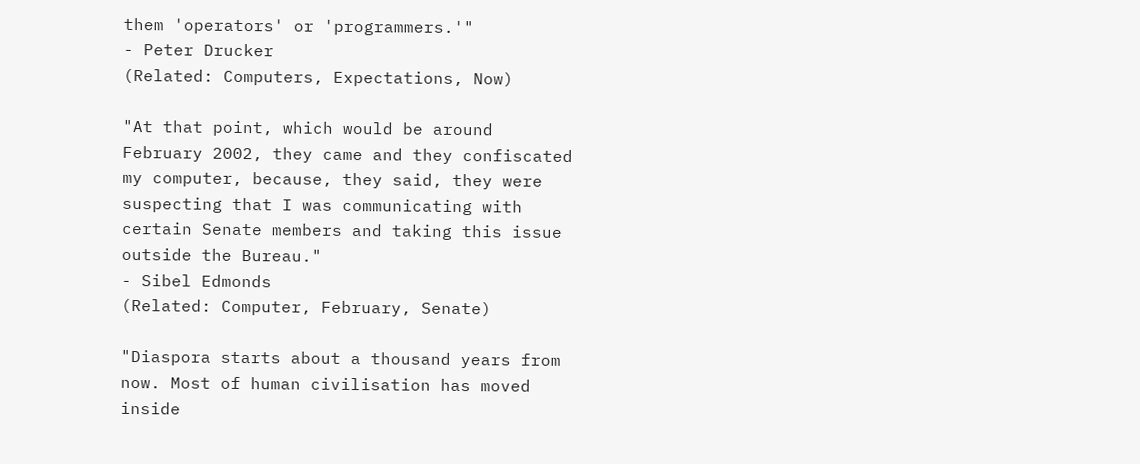them 'operators' or 'programmers.'"
- Peter Drucker
(Related: Computers, Expectations, Now)

"At that point, which would be around February 2002, they came and they confiscated my computer, because, they said, they were suspecting that I was communicating with certain Senate members and taking this issue outside the Bureau."
- Sibel Edmonds
(Related: Computer, February, Senate)

"Diaspora starts about a thousand years from now. Most of human civilisation has moved inside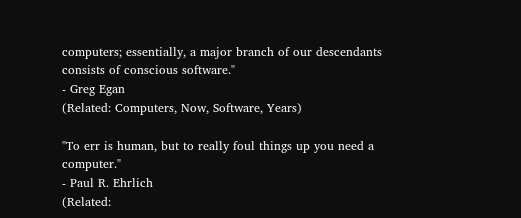computers; essentially, a major branch of our descendants consists of conscious software."
- Greg Egan
(Related: Computers, Now, Software, Years)

"To err is human, but to really foul things up you need a computer."
- Paul R. Ehrlich
(Related: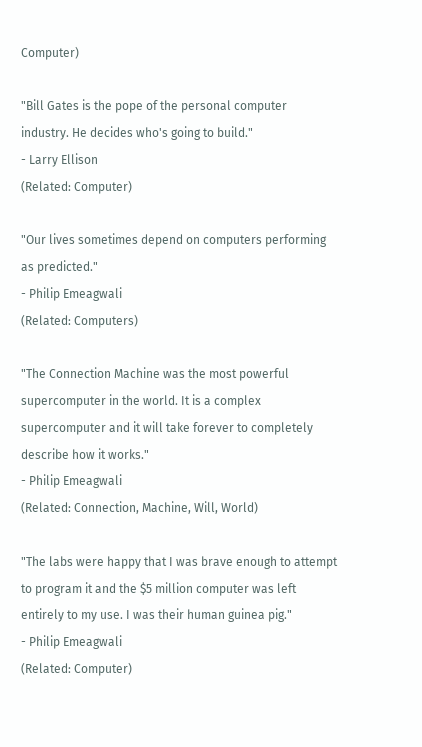Computer)

"Bill Gates is the pope of the personal computer industry. He decides who's going to build."
- Larry Ellison
(Related: Computer)

"Our lives sometimes depend on computers performing as predicted."
- Philip Emeagwali
(Related: Computers)

"The Connection Machine was the most powerful supercomputer in the world. It is a complex supercomputer and it will take forever to completely describe how it works."
- Philip Emeagwali
(Related: Connection, Machine, Will, World)

"The labs were happy that I was brave enough to attempt to program it and the $5 million computer was left entirely to my use. I was their human guinea pig."
- Philip Emeagwali
(Related: Computer)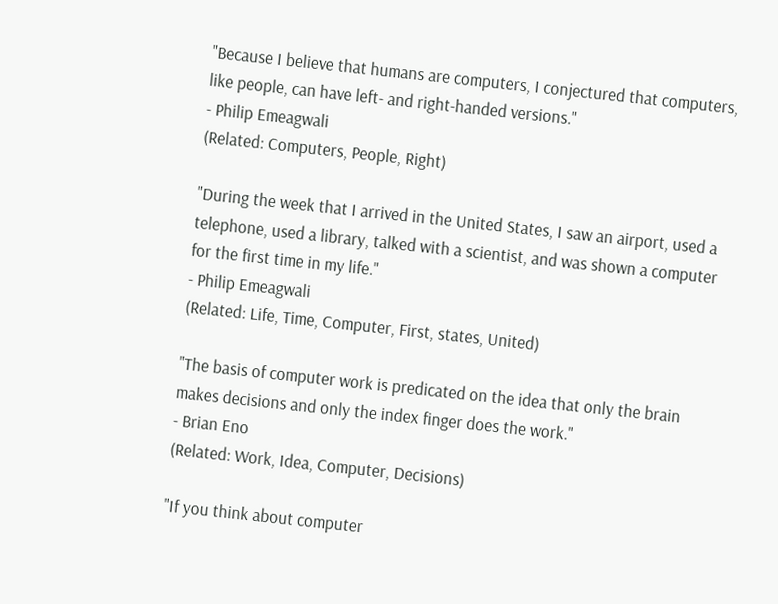"Because I believe that humans are computers, I conjectured that computers, like people, can have left- and right-handed versions."
- Philip Emeagwali
(Related: Computers, People, Right)

"During the week that I arrived in the United States, I saw an airport, used a telephone, used a library, talked with a scientist, and was shown a computer for the first time in my life."
- Philip Emeagwali
(Related: Life, Time, Computer, First, states, United)

"The basis of computer work is predicated on the idea that only the brain makes decisions and only the index finger does the work."
- Brian Eno
(Related: Work, Idea, Computer, Decisions)

"If you think about computer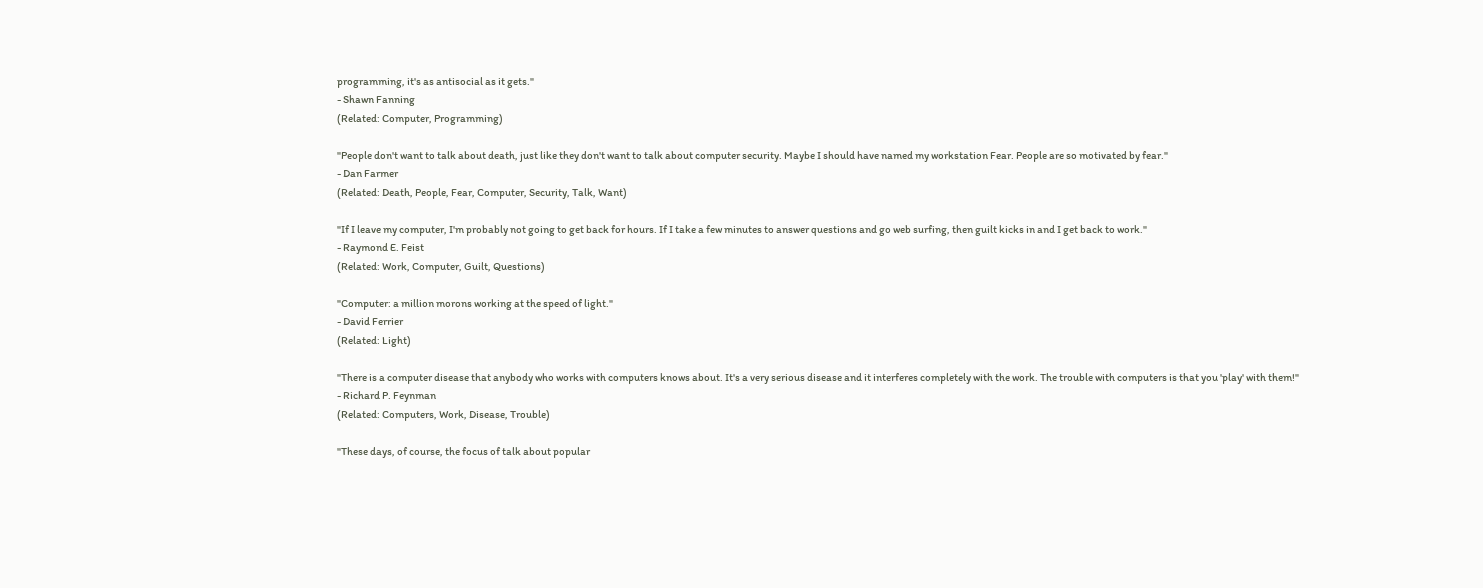programming, it's as antisocial as it gets."
- Shawn Fanning
(Related: Computer, Programming)

"People don't want to talk about death, just like they don't want to talk about computer security. Maybe I should have named my workstation Fear. People are so motivated by fear."
- Dan Farmer
(Related: Death, People, Fear, Computer, Security, Talk, Want)

"If I leave my computer, I'm probably not going to get back for hours. If I take a few minutes to answer questions and go web surfing, then guilt kicks in and I get back to work."
- Raymond E. Feist
(Related: Work, Computer, Guilt, Questions)

"Computer: a million morons working at the speed of light."
- David Ferrier
(Related: Light)

"There is a computer disease that anybody who works with computers knows about. It's a very serious disease and it interferes completely with the work. The trouble with computers is that you 'play' with them!"
- Richard P. Feynman
(Related: Computers, Work, Disease, Trouble)

"These days, of course, the focus of talk about popular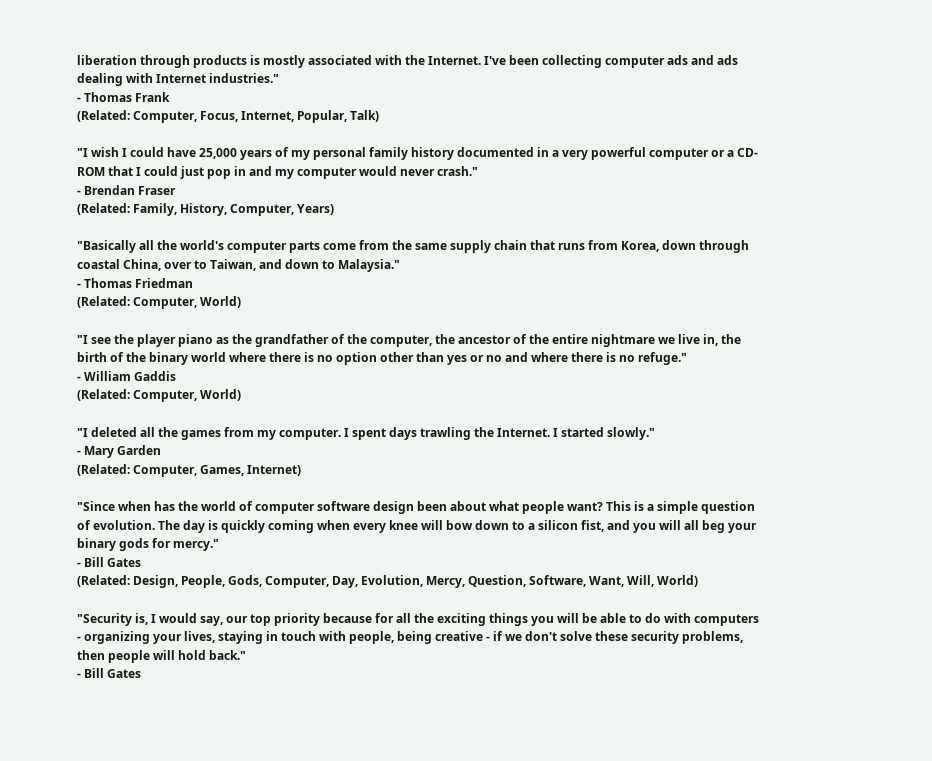liberation through products is mostly associated with the Internet. I've been collecting computer ads and ads dealing with Internet industries."
- Thomas Frank
(Related: Computer, Focus, Internet, Popular, Talk)

"I wish I could have 25,000 years of my personal family history documented in a very powerful computer or a CD-ROM that I could just pop in and my computer would never crash."
- Brendan Fraser
(Related: Family, History, Computer, Years)

"Basically all the world's computer parts come from the same supply chain that runs from Korea, down through coastal China, over to Taiwan, and down to Malaysia."
- Thomas Friedman
(Related: Computer, World)

"I see the player piano as the grandfather of the computer, the ancestor of the entire nightmare we live in, the birth of the binary world where there is no option other than yes or no and where there is no refuge."
- William Gaddis
(Related: Computer, World)

"I deleted all the games from my computer. I spent days trawling the Internet. I started slowly."
- Mary Garden
(Related: Computer, Games, Internet)

"Since when has the world of computer software design been about what people want? This is a simple question of evolution. The day is quickly coming when every knee will bow down to a silicon fist, and you will all beg your binary gods for mercy."
- Bill Gates
(Related: Design, People, Gods, Computer, Day, Evolution, Mercy, Question, Software, Want, Will, World)

"Security is, I would say, our top priority because for all the exciting things you will be able to do with computers - organizing your lives, staying in touch with people, being creative - if we don't solve these security problems, then people will hold back."
- Bill Gates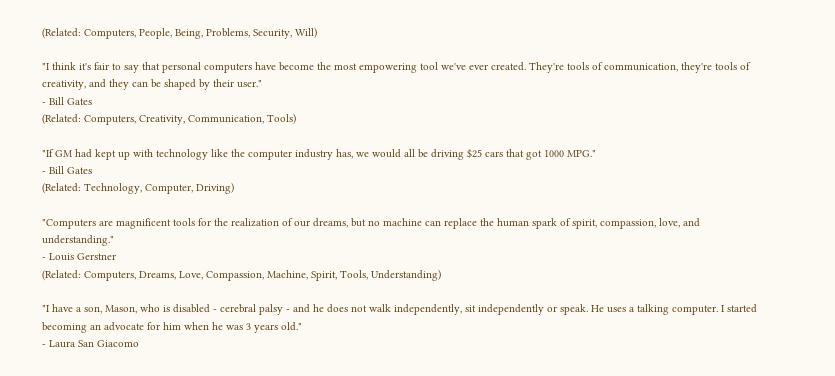(Related: Computers, People, Being, Problems, Security, Will)

"I think it's fair to say that personal computers have become the most empowering tool we've ever created. They're tools of communication, they're tools of creativity, and they can be shaped by their user."
- Bill Gates
(Related: Computers, Creativity, Communication, Tools)

"If GM had kept up with technology like the computer industry has, we would all be driving $25 cars that got 1000 MPG."
- Bill Gates
(Related: Technology, Computer, Driving)

"Computers are magnificent tools for the realization of our dreams, but no machine can replace the human spark of spirit, compassion, love, and understanding."
- Louis Gerstner
(Related: Computers, Dreams, Love, Compassion, Machine, Spirit, Tools, Understanding)

"I have a son, Mason, who is disabled - cerebral palsy - and he does not walk independently, sit independently or speak. He uses a talking computer. I started becoming an advocate for him when he was 3 years old."
- Laura San Giacomo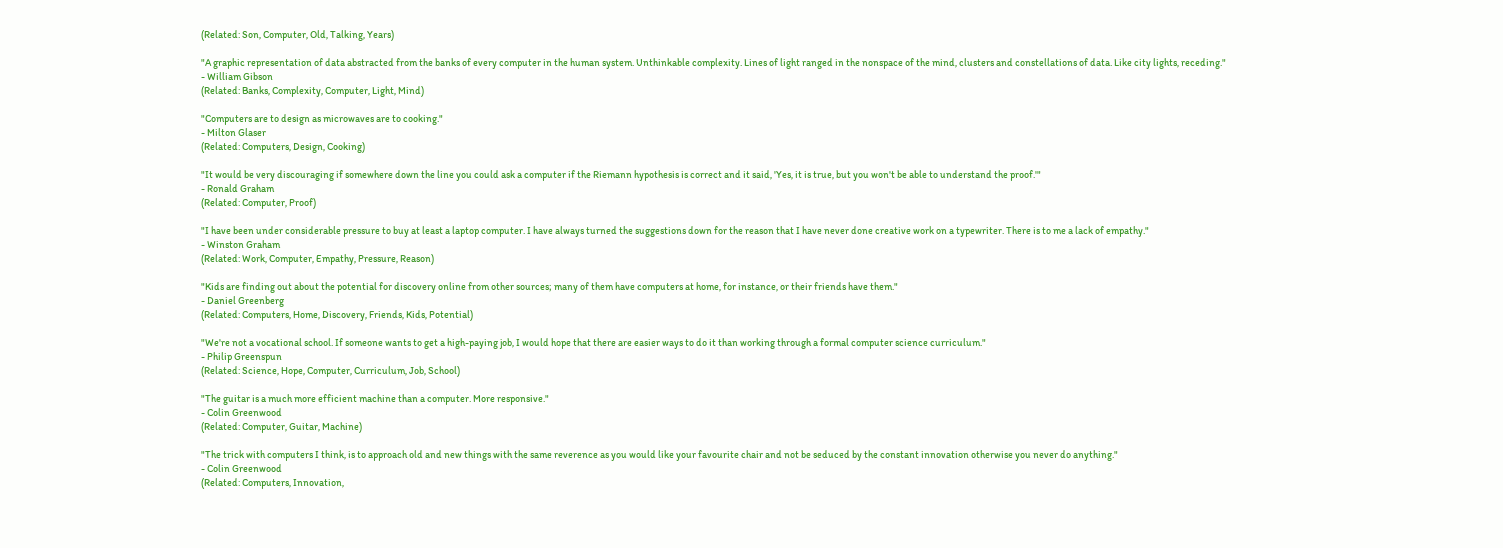(Related: Son, Computer, Old, Talking, Years)

"A graphic representation of data abstracted from the banks of every computer in the human system. Unthinkable complexity. Lines of light ranged in the nonspace of the mind, clusters and constellations of data. Like city lights, receding."
- William Gibson
(Related: Banks, Complexity, Computer, Light, Mind)

"Computers are to design as microwaves are to cooking."
- Milton Glaser
(Related: Computers, Design, Cooking)

"It would be very discouraging if somewhere down the line you could ask a computer if the Riemann hypothesis is correct and it said, 'Yes, it is true, but you won't be able to understand the proof.'"
- Ronald Graham
(Related: Computer, Proof)

"I have been under considerable pressure to buy at least a laptop computer. I have always turned the suggestions down for the reason that I have never done creative work on a typewriter. There is to me a lack of empathy."
- Winston Graham
(Related: Work, Computer, Empathy, Pressure, Reason)

"Kids are finding out about the potential for discovery online from other sources; many of them have computers at home, for instance, or their friends have them."
- Daniel Greenberg
(Related: Computers, Home, Discovery, Friends, Kids, Potential)

"We're not a vocational school. If someone wants to get a high-paying job, I would hope that there are easier ways to do it than working through a formal computer science curriculum."
- Philip Greenspun
(Related: Science, Hope, Computer, Curriculum, Job, School)

"The guitar is a much more efficient machine than a computer. More responsive."
- Colin Greenwood
(Related: Computer, Guitar, Machine)

"The trick with computers I think, is to approach old and new things with the same reverence as you would like your favourite chair and not be seduced by the constant innovation otherwise you never do anything."
- Colin Greenwood
(Related: Computers, Innovation,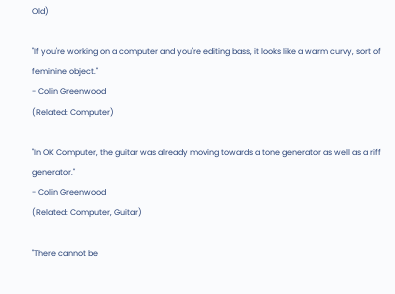Old)

"If you're working on a computer and you're editing bass, it looks like a warm curvy, sort of feminine object."
- Colin Greenwood
(Related: Computer)

"In OK Computer, the guitar was already moving towards a tone generator as well as a riff generator."
- Colin Greenwood
(Related: Computer, Guitar)

"There cannot be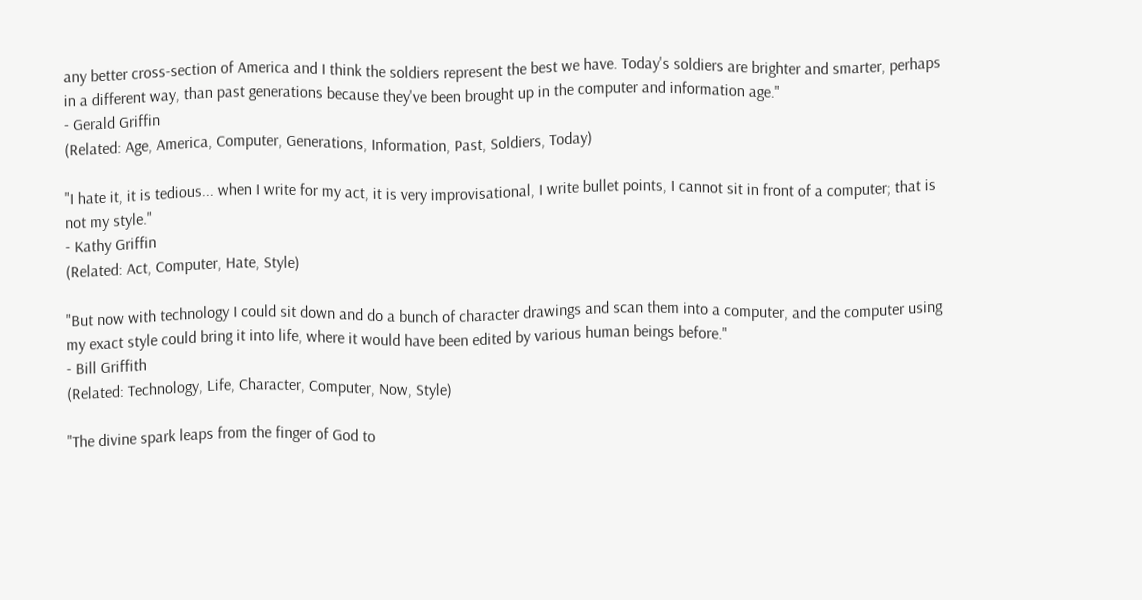any better cross-section of America and I think the soldiers represent the best we have. Today's soldiers are brighter and smarter, perhaps in a different way, than past generations because they've been brought up in the computer and information age."
- Gerald Griffin
(Related: Age, America, Computer, Generations, Information, Past, Soldiers, Today)

"I hate it, it is tedious... when I write for my act, it is very improvisational, I write bullet points, I cannot sit in front of a computer; that is not my style."
- Kathy Griffin
(Related: Act, Computer, Hate, Style)

"But now with technology I could sit down and do a bunch of character drawings and scan them into a computer, and the computer using my exact style could bring it into life, where it would have been edited by various human beings before."
- Bill Griffith
(Related: Technology, Life, Character, Computer, Now, Style)

"The divine spark leaps from the finger of God to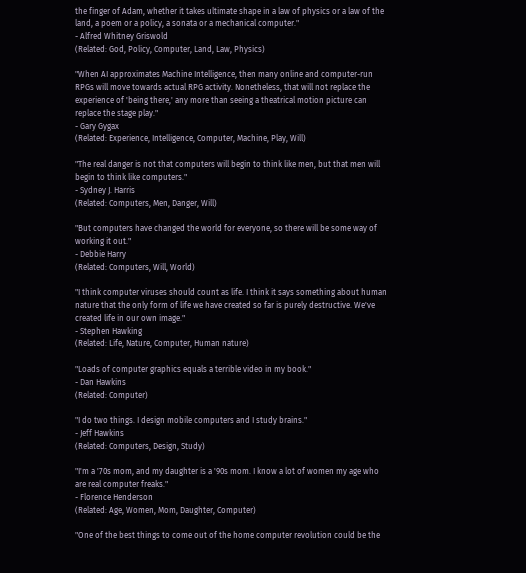the finger of Adam, whether it takes ultimate shape in a law of physics or a law of the land, a poem or a policy, a sonata or a mechanical computer."
- Alfred Whitney Griswold
(Related: God, Policy, Computer, Land, Law, Physics)

"When AI approximates Machine Intelligence, then many online and computer-run RPGs will move towards actual RPG activity. Nonetheless, that will not replace the experience of 'being there,' any more than seeing a theatrical motion picture can replace the stage play."
- Gary Gygax
(Related: Experience, Intelligence, Computer, Machine, Play, Will)

"The real danger is not that computers will begin to think like men, but that men will begin to think like computers."
- Sydney J. Harris
(Related: Computers, Men, Danger, Will)

"But computers have changed the world for everyone, so there will be some way of working it out."
- Debbie Harry
(Related: Computers, Will, World)

"I think computer viruses should count as life. I think it says something about human nature that the only form of life we have created so far is purely destructive. We've created life in our own image."
- Stephen Hawking
(Related: Life, Nature, Computer, Human nature)

"Loads of computer graphics equals a terrible video in my book."
- Dan Hawkins
(Related: Computer)

"I do two things. I design mobile computers and I study brains."
- Jeff Hawkins
(Related: Computers, Design, Study)

"I'm a '70s mom, and my daughter is a '90s mom. I know a lot of women my age who are real computer freaks."
- Florence Henderson
(Related: Age, Women, Mom, Daughter, Computer)

"One of the best things to come out of the home computer revolution could be the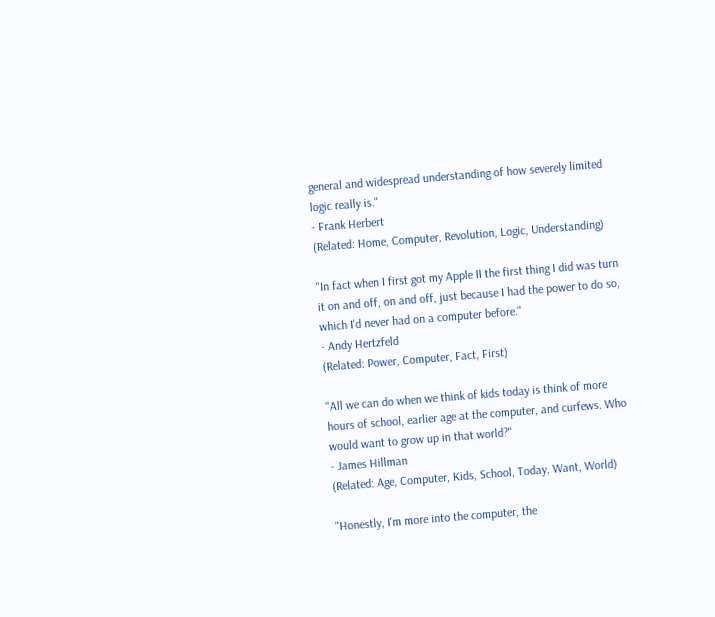general and widespread understanding of how severely limited logic really is."
- Frank Herbert
(Related: Home, Computer, Revolution, Logic, Understanding)

"In fact when I first got my Apple II the first thing I did was turn it on and off, on and off, just because I had the power to do so, which I'd never had on a computer before."
- Andy Hertzfeld
(Related: Power, Computer, Fact, First)

"All we can do when we think of kids today is think of more hours of school, earlier age at the computer, and curfews. Who would want to grow up in that world?"
- James Hillman
(Related: Age, Computer, Kids, School, Today, Want, World)

"Honestly, I'm more into the computer, the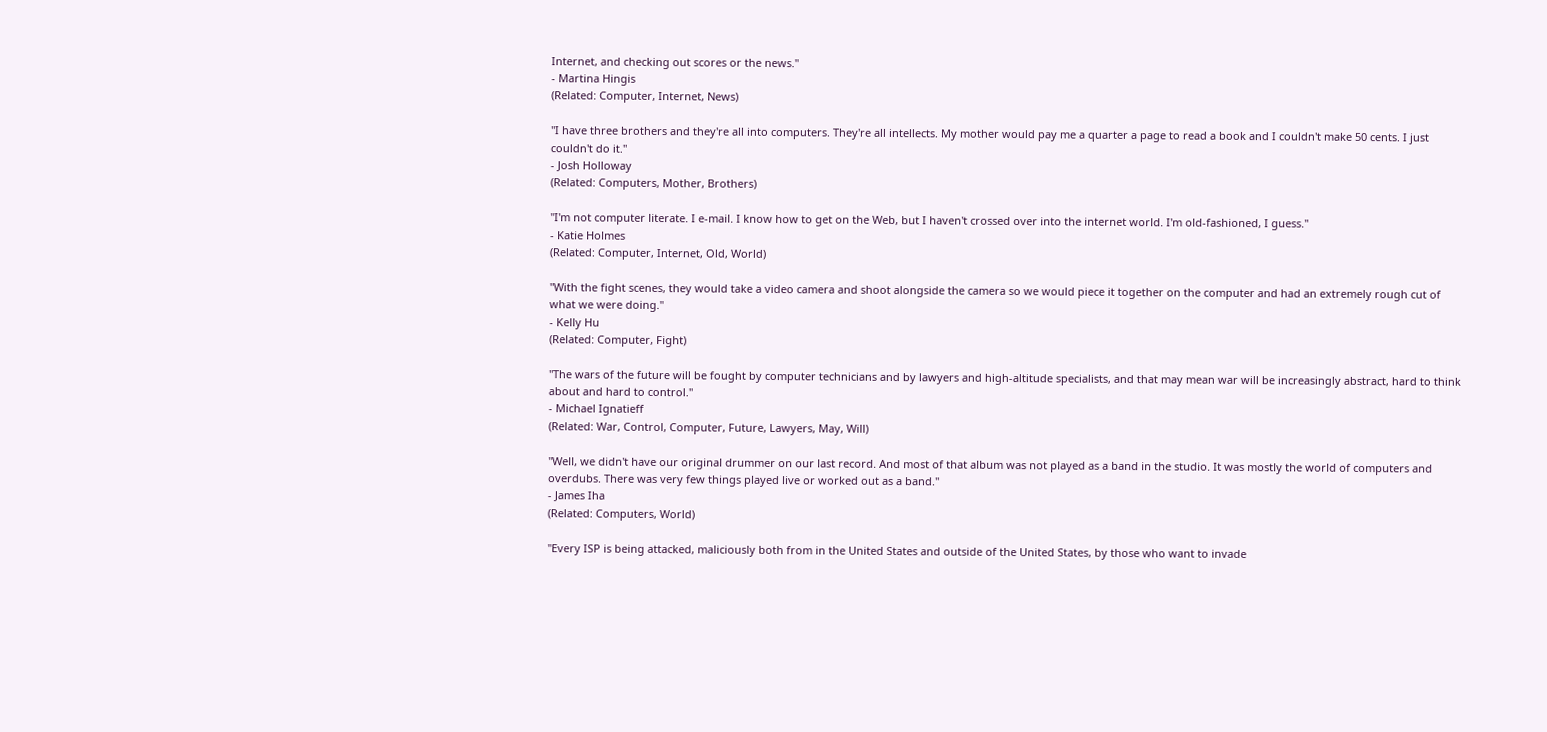Internet, and checking out scores or the news."
- Martina Hingis
(Related: Computer, Internet, News)

"I have three brothers and they're all into computers. They're all intellects. My mother would pay me a quarter a page to read a book and I couldn't make 50 cents. I just couldn't do it."
- Josh Holloway
(Related: Computers, Mother, Brothers)

"I'm not computer literate. I e-mail. I know how to get on the Web, but I haven't crossed over into the internet world. I'm old-fashioned, I guess."
- Katie Holmes
(Related: Computer, Internet, Old, World)

"With the fight scenes, they would take a video camera and shoot alongside the camera so we would piece it together on the computer and had an extremely rough cut of what we were doing."
- Kelly Hu
(Related: Computer, Fight)

"The wars of the future will be fought by computer technicians and by lawyers and high-altitude specialists, and that may mean war will be increasingly abstract, hard to think about and hard to control."
- Michael Ignatieff
(Related: War, Control, Computer, Future, Lawyers, May, Will)

"Well, we didn't have our original drummer on our last record. And most of that album was not played as a band in the studio. It was mostly the world of computers and overdubs. There was very few things played live or worked out as a band."
- James Iha
(Related: Computers, World)

"Every ISP is being attacked, maliciously both from in the United States and outside of the United States, by those who want to invade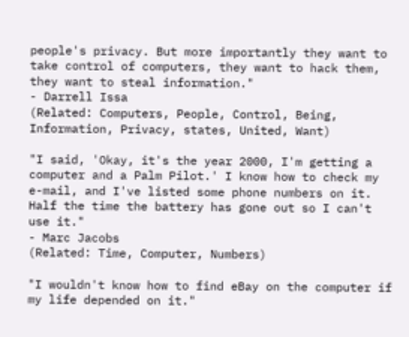people's privacy. But more importantly they want to take control of computers, they want to hack them, they want to steal information."
- Darrell Issa
(Related: Computers, People, Control, Being, Information, Privacy, states, United, Want)

"I said, 'Okay, it's the year 2000, I'm getting a computer and a Palm Pilot.' I know how to check my e-mail, and I've listed some phone numbers on it. Half the time the battery has gone out so I can't use it."
- Marc Jacobs
(Related: Time, Computer, Numbers)

"I wouldn't know how to find eBay on the computer if my life depended on it."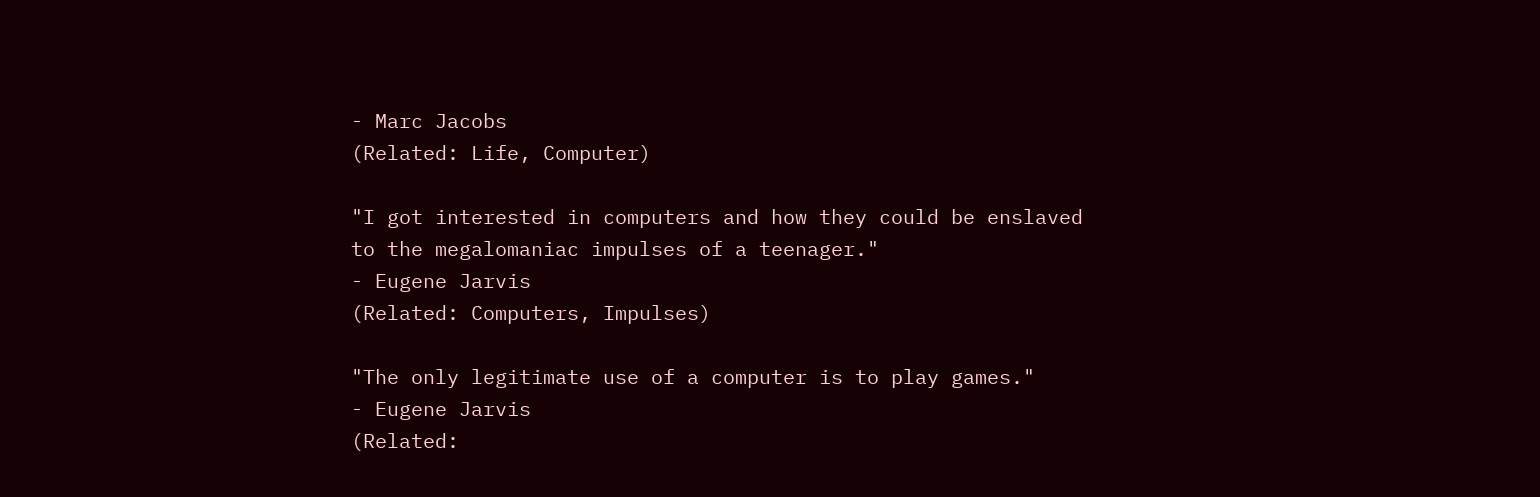- Marc Jacobs
(Related: Life, Computer)

"I got interested in computers and how they could be enslaved to the megalomaniac impulses of a teenager."
- Eugene Jarvis
(Related: Computers, Impulses)

"The only legitimate use of a computer is to play games."
- Eugene Jarvis
(Related: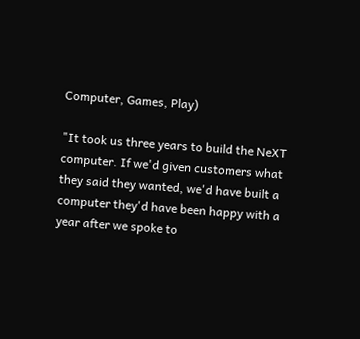Computer, Games, Play)

"It took us three years to build the NeXT computer. If we'd given customers what they said they wanted, we'd have built a computer they'd have been happy with a year after we spoke to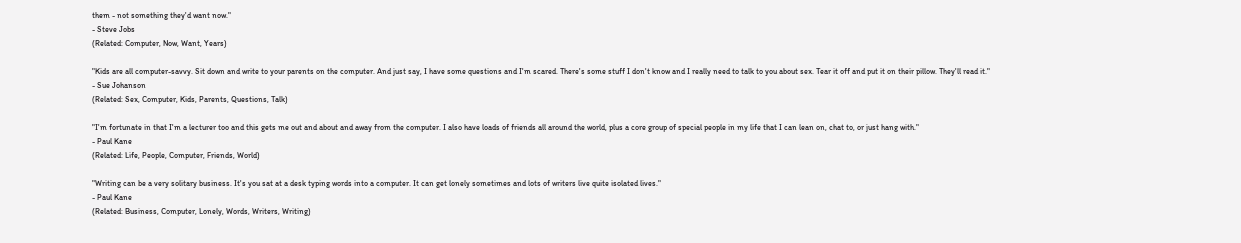them - not something they'd want now."
- Steve Jobs
(Related: Computer, Now, Want, Years)

"Kids are all computer-savvy. Sit down and write to your parents on the computer. And just say, I have some questions and I'm scared. There's some stuff I don't know and I really need to talk to you about sex. Tear it off and put it on their pillow. They'll read it."
- Sue Johanson
(Related: Sex, Computer, Kids, Parents, Questions, Talk)

"I'm fortunate in that I'm a lecturer too and this gets me out and about and away from the computer. I also have loads of friends all around the world, plus a core group of special people in my life that I can lean on, chat to, or just hang with."
- Paul Kane
(Related: Life, People, Computer, Friends, World)

"Writing can be a very solitary business. It's you sat at a desk typing words into a computer. It can get lonely sometimes and lots of writers live quite isolated lives."
- Paul Kane
(Related: Business, Computer, Lonely, Words, Writers, Writing)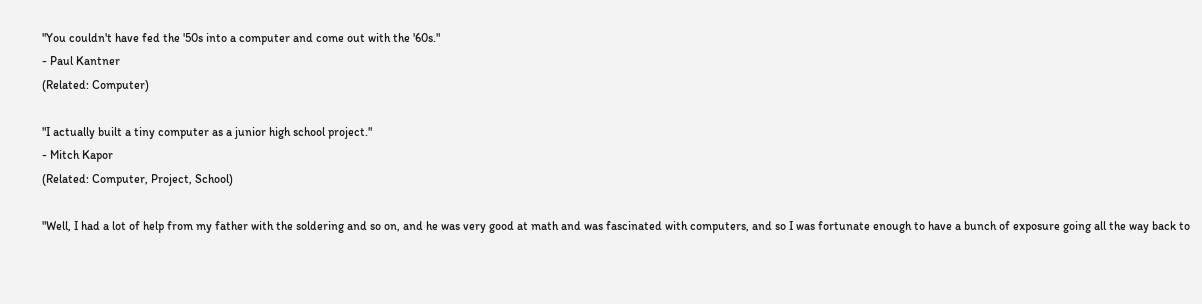"You couldn't have fed the '50s into a computer and come out with the '60s."
- Paul Kantner
(Related: Computer)

"I actually built a tiny computer as a junior high school project."
- Mitch Kapor
(Related: Computer, Project, School)

"Well, I had a lot of help from my father with the soldering and so on, and he was very good at math and was fascinated with computers, and so I was fortunate enough to have a bunch of exposure going all the way back to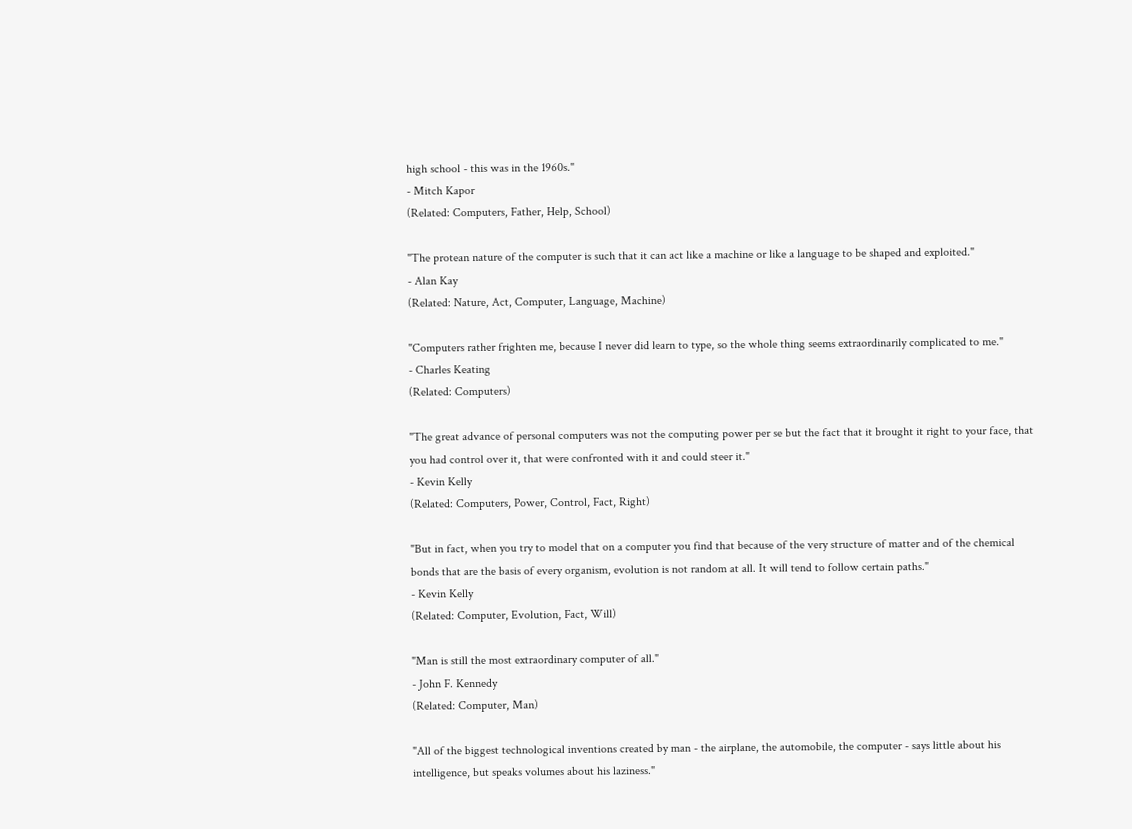high school - this was in the 1960s."
- Mitch Kapor
(Related: Computers, Father, Help, School)

"The protean nature of the computer is such that it can act like a machine or like a language to be shaped and exploited."
- Alan Kay
(Related: Nature, Act, Computer, Language, Machine)

"Computers rather frighten me, because I never did learn to type, so the whole thing seems extraordinarily complicated to me."
- Charles Keating
(Related: Computers)

"The great advance of personal computers was not the computing power per se but the fact that it brought it right to your face, that you had control over it, that were confronted with it and could steer it."
- Kevin Kelly
(Related: Computers, Power, Control, Fact, Right)

"But in fact, when you try to model that on a computer you find that because of the very structure of matter and of the chemical bonds that are the basis of every organism, evolution is not random at all. It will tend to follow certain paths."
- Kevin Kelly
(Related: Computer, Evolution, Fact, Will)

"Man is still the most extraordinary computer of all."
- John F. Kennedy
(Related: Computer, Man)

"All of the biggest technological inventions created by man - the airplane, the automobile, the computer - says little about his intelligence, but speaks volumes about his laziness."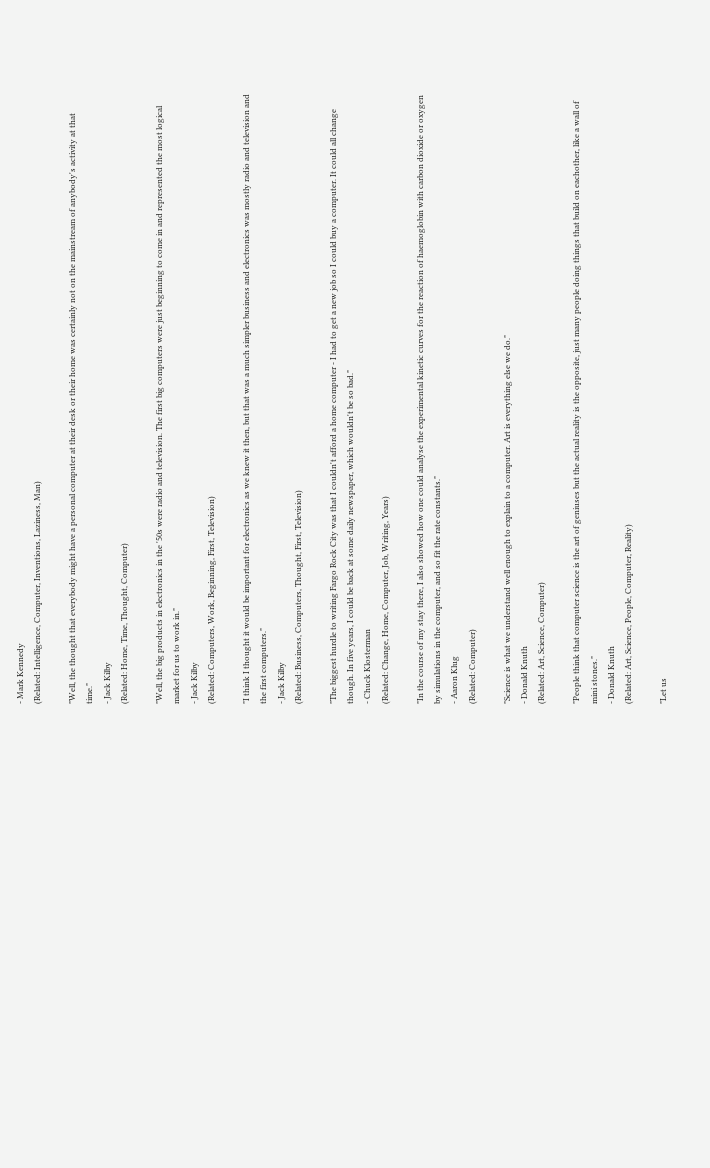- Mark Kennedy
(Related: Intelligence, Computer, Inventions, Laziness, Man)

"Well, the thought that everybody might have a personal computer at their desk or their home was certainly not on the mainstream of anybody's activity at that time."
- Jack Kilby
(Related: Home, Time, Thought, Computer)

"Well, the big products in electronics in the '50s were radio and television. The first big computers were just beginning to come in and represented the most logical market for us to work in."
- Jack Kilby
(Related: Computers, Work, Beginning, First, Television)

"I think I thought it would be important for electronics as we knew it then, but that was a much simpler business and electronics was mostly radio and television and the first computers."
- Jack Kilby
(Related: Business, Computers, Thought, First, Television)

"The biggest hurdle to writing Fargo Rock City was that I couldn't afford a home computer - I had to get a new job so I could buy a computer. It could all change though. In five years, I could be back at some daily newspaper, which wouldn't be so bad."
- Chuck Klosterman
(Related: Change, Home, Computer, Job, Writing, Years)

"In the course of my stay there, I also showed how one could analyse the experimental kinetic curves for the reaction of haemoglobin with carbon dioxide or oxygen by simulations in the computer, and so fit the rate constants."
- Aaron Klug
(Related: Computer)

"Science is what we understand well enough to explain to a computer. Art is everything else we do."
- Donald Knuth
(Related: Art, Science, Computer)

"People think that computer science is the art of geniuses but the actual reality is the opposite, just many people doing things that build on eachother, like a wall of mini stones."
- Donald Knuth
(Related: Art, Science, People, Computer, Reality)

"Let us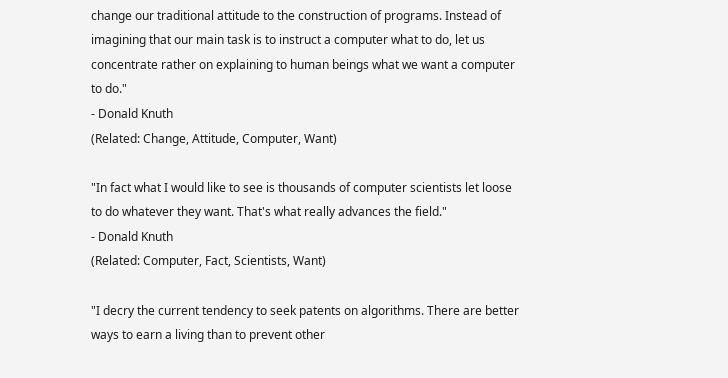change our traditional attitude to the construction of programs. Instead of imagining that our main task is to instruct a computer what to do, let us concentrate rather on explaining to human beings what we want a computer to do."
- Donald Knuth
(Related: Change, Attitude, Computer, Want)

"In fact what I would like to see is thousands of computer scientists let loose to do whatever they want. That's what really advances the field."
- Donald Knuth
(Related: Computer, Fact, Scientists, Want)

"I decry the current tendency to seek patents on algorithms. There are better ways to earn a living than to prevent other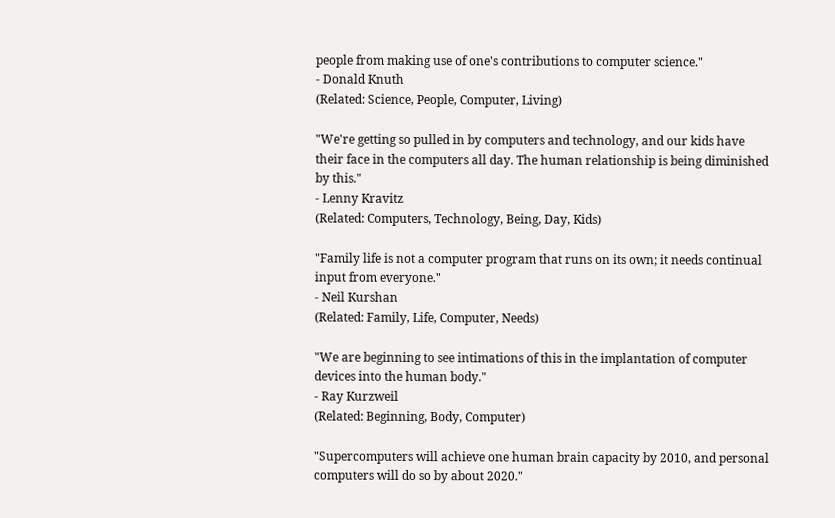people from making use of one's contributions to computer science."
- Donald Knuth
(Related: Science, People, Computer, Living)

"We're getting so pulled in by computers and technology, and our kids have their face in the computers all day. The human relationship is being diminished by this."
- Lenny Kravitz
(Related: Computers, Technology, Being, Day, Kids)

"Family life is not a computer program that runs on its own; it needs continual input from everyone."
- Neil Kurshan
(Related: Family, Life, Computer, Needs)

"We are beginning to see intimations of this in the implantation of computer devices into the human body."
- Ray Kurzweil
(Related: Beginning, Body, Computer)

"Supercomputers will achieve one human brain capacity by 2010, and personal computers will do so by about 2020."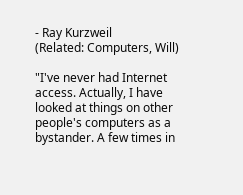- Ray Kurzweil
(Related: Computers, Will)

"I've never had Internet access. Actually, I have looked at things on other people's computers as a bystander. A few times in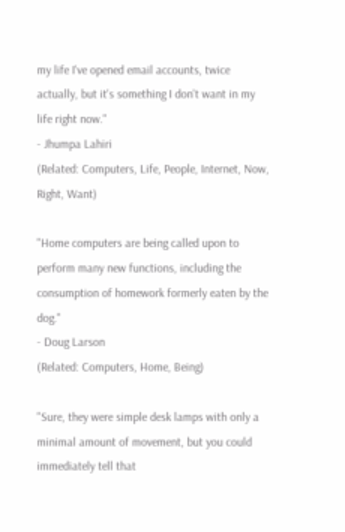my life I've opened email accounts, twice actually, but it's something I don't want in my life right now."
- Jhumpa Lahiri
(Related: Computers, Life, People, Internet, Now, Right, Want)

"Home computers are being called upon to perform many new functions, including the consumption of homework formerly eaten by the dog."
- Doug Larson
(Related: Computers, Home, Being)

"Sure, they were simple desk lamps with only a minimal amount of movement, but you could immediately tell that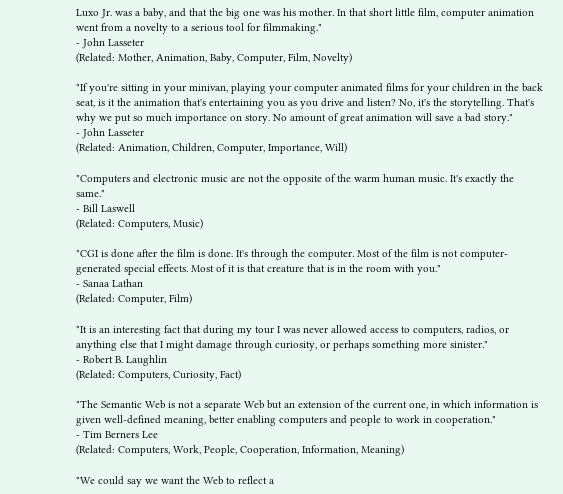Luxo Jr. was a baby, and that the big one was his mother. In that short little film, computer animation went from a novelty to a serious tool for filmmaking."
- John Lasseter
(Related: Mother, Animation, Baby, Computer, Film, Novelty)

"If you're sitting in your minivan, playing your computer animated films for your children in the back seat, is it the animation that's entertaining you as you drive and listen? No, it's the storytelling. That's why we put so much importance on story. No amount of great animation will save a bad story."
- John Lasseter
(Related: Animation, Children, Computer, Importance, Will)

"Computers and electronic music are not the opposite of the warm human music. It's exactly the same."
- Bill Laswell
(Related: Computers, Music)

"CGI is done after the film is done. It's through the computer. Most of the film is not computer-generated special effects. Most of it is that creature that is in the room with you."
- Sanaa Lathan
(Related: Computer, Film)

"It is an interesting fact that during my tour I was never allowed access to computers, radios, or anything else that I might damage through curiosity, or perhaps something more sinister."
- Robert B. Laughlin
(Related: Computers, Curiosity, Fact)

"The Semantic Web is not a separate Web but an extension of the current one, in which information is given well-defined meaning, better enabling computers and people to work in cooperation."
- Tim Berners Lee
(Related: Computers, Work, People, Cooperation, Information, Meaning)

"We could say we want the Web to reflect a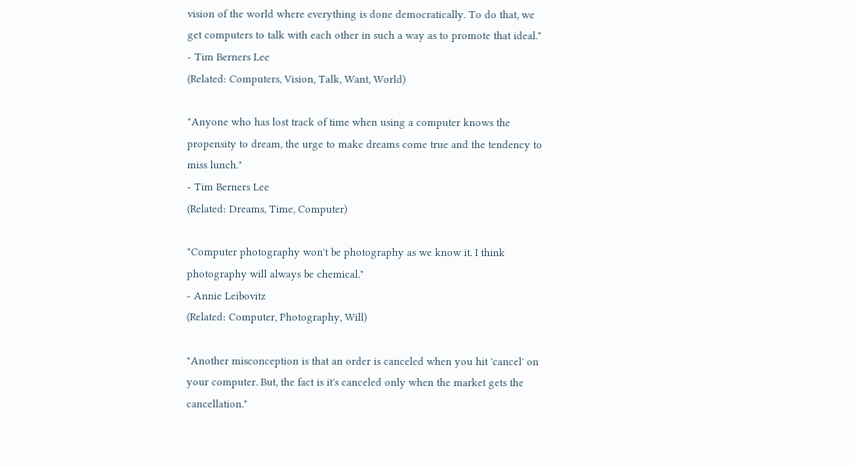vision of the world where everything is done democratically. To do that, we get computers to talk with each other in such a way as to promote that ideal."
- Tim Berners Lee
(Related: Computers, Vision, Talk, Want, World)

"Anyone who has lost track of time when using a computer knows the propensity to dream, the urge to make dreams come true and the tendency to miss lunch."
- Tim Berners Lee
(Related: Dreams, Time, Computer)

"Computer photography won't be photography as we know it. I think photography will always be chemical."
- Annie Leibovitz
(Related: Computer, Photography, Will)

"Another misconception is that an order is canceled when you hit 'cancel' on your computer. But, the fact is it's canceled only when the market gets the cancellation."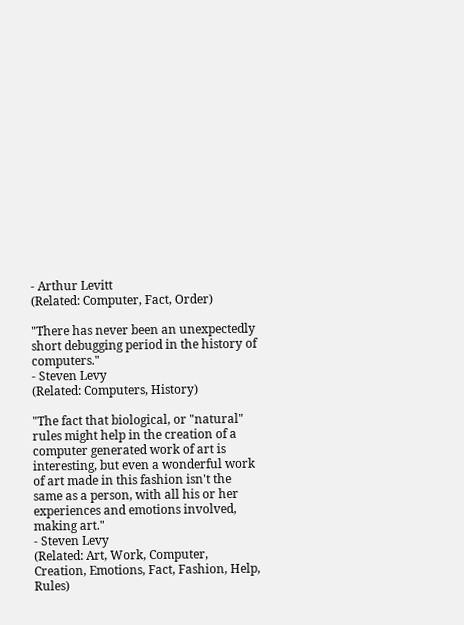- Arthur Levitt
(Related: Computer, Fact, Order)

"There has never been an unexpectedly short debugging period in the history of computers."
- Steven Levy
(Related: Computers, History)

"The fact that biological, or "natural" rules might help in the creation of a computer generated work of art is interesting, but even a wonderful work of art made in this fashion isn't the same as a person, with all his or her experiences and emotions involved, making art."
- Steven Levy
(Related: Art, Work, Computer, Creation, Emotions, Fact, Fashion, Help, Rules)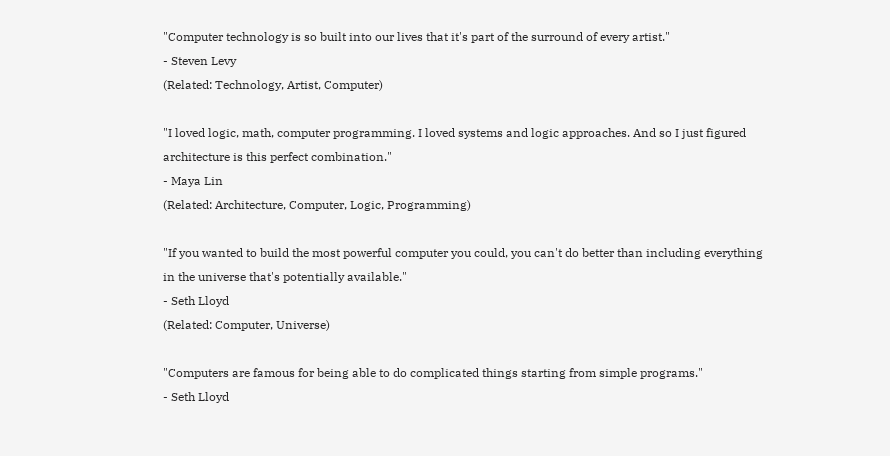"Computer technology is so built into our lives that it's part of the surround of every artist."
- Steven Levy
(Related: Technology, Artist, Computer)

"I loved logic, math, computer programming. I loved systems and logic approaches. And so I just figured architecture is this perfect combination."
- Maya Lin
(Related: Architecture, Computer, Logic, Programming)

"If you wanted to build the most powerful computer you could, you can't do better than including everything in the universe that's potentially available."
- Seth Lloyd
(Related: Computer, Universe)

"Computers are famous for being able to do complicated things starting from simple programs."
- Seth Lloyd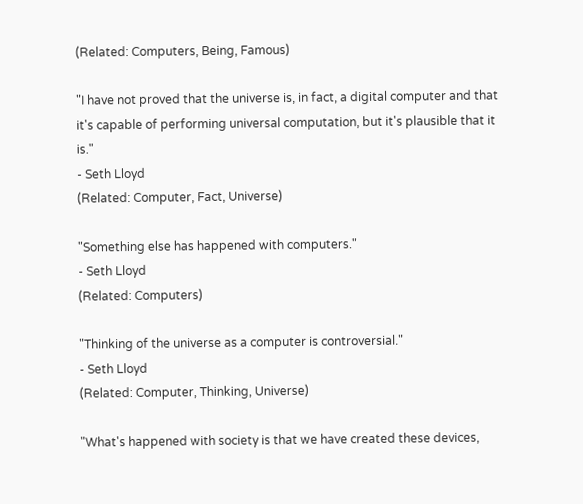(Related: Computers, Being, Famous)

"I have not proved that the universe is, in fact, a digital computer and that it's capable of performing universal computation, but it's plausible that it is."
- Seth Lloyd
(Related: Computer, Fact, Universe)

"Something else has happened with computers."
- Seth Lloyd
(Related: Computers)

"Thinking of the universe as a computer is controversial."
- Seth Lloyd
(Related: Computer, Thinking, Universe)

"What's happened with society is that we have created these devices,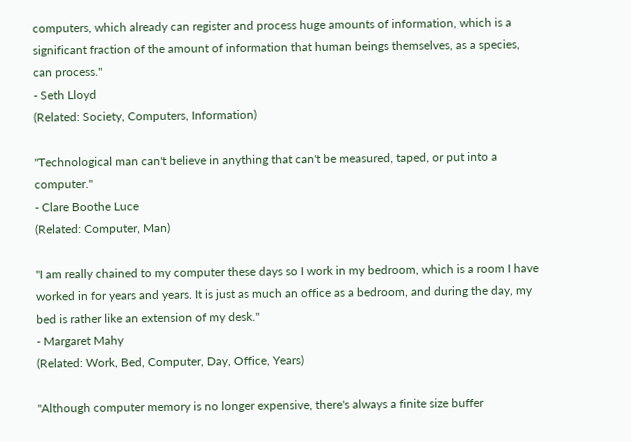computers, which already can register and process huge amounts of information, which is a significant fraction of the amount of information that human beings themselves, as a species, can process."
- Seth Lloyd
(Related: Society, Computers, Information)

"Technological man can't believe in anything that can't be measured, taped, or put into a computer."
- Clare Boothe Luce
(Related: Computer, Man)

"I am really chained to my computer these days so I work in my bedroom, which is a room I have worked in for years and years. It is just as much an office as a bedroom, and during the day, my bed is rather like an extension of my desk."
- Margaret Mahy
(Related: Work, Bed, Computer, Day, Office, Years)

"Although computer memory is no longer expensive, there's always a finite size buffer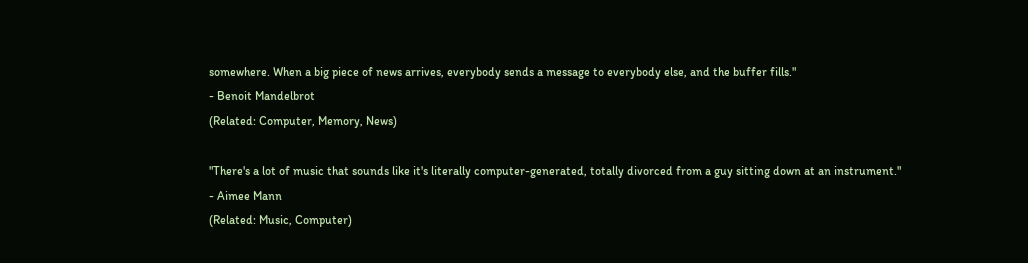somewhere. When a big piece of news arrives, everybody sends a message to everybody else, and the buffer fills."
- Benoit Mandelbrot
(Related: Computer, Memory, News)

"There's a lot of music that sounds like it's literally computer-generated, totally divorced from a guy sitting down at an instrument."
- Aimee Mann
(Related: Music, Computer)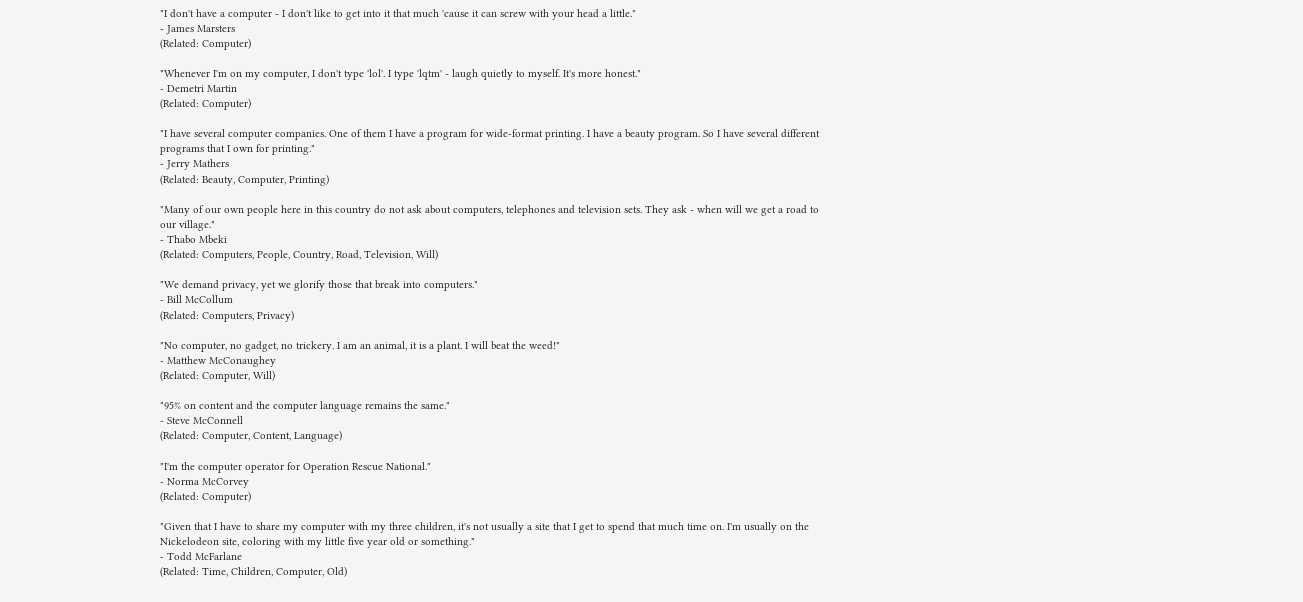"I don't have a computer - I don't like to get into it that much 'cause it can screw with your head a little."
- James Marsters
(Related: Computer)

"Whenever I'm on my computer, I don't type 'lol'. I type 'lqtm' - laugh quietly to myself. It's more honest."
- Demetri Martin
(Related: Computer)

"I have several computer companies. One of them I have a program for wide-format printing. I have a beauty program. So I have several different programs that I own for printing."
- Jerry Mathers
(Related: Beauty, Computer, Printing)

"Many of our own people here in this country do not ask about computers, telephones and television sets. They ask - when will we get a road to our village."
- Thabo Mbeki
(Related: Computers, People, Country, Road, Television, Will)

"We demand privacy, yet we glorify those that break into computers."
- Bill McCollum
(Related: Computers, Privacy)

"No computer, no gadget, no trickery. I am an animal, it is a plant. I will beat the weed!"
- Matthew McConaughey
(Related: Computer, Will)

"95% on content and the computer language remains the same."
- Steve McConnell
(Related: Computer, Content, Language)

"I'm the computer operator for Operation Rescue National."
- Norma McCorvey
(Related: Computer)

"Given that I have to share my computer with my three children, it's not usually a site that I get to spend that much time on. I'm usually on the Nickelodeon site, coloring with my little five year old or something."
- Todd McFarlane
(Related: Time, Children, Computer, Old)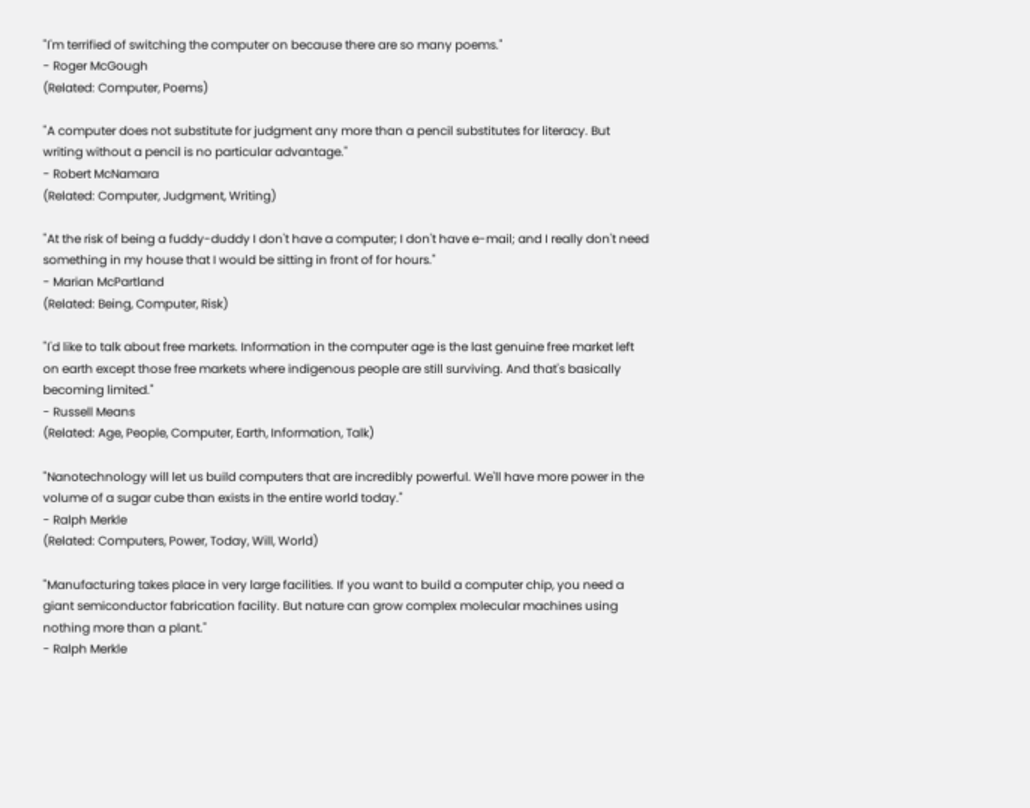"I'm terrified of switching the computer on because there are so many poems."
- Roger McGough
(Related: Computer, Poems)

"A computer does not substitute for judgment any more than a pencil substitutes for literacy. But writing without a pencil is no particular advantage."
- Robert McNamara
(Related: Computer, Judgment, Writing)

"At the risk of being a fuddy-duddy I don't have a computer; I don't have e-mail; and I really don't need something in my house that I would be sitting in front of for hours."
- Marian McPartland
(Related: Being, Computer, Risk)

"I'd like to talk about free markets. Information in the computer age is the last genuine free market left on earth except those free markets where indigenous people are still surviving. And that's basically becoming limited."
- Russell Means
(Related: Age, People, Computer, Earth, Information, Talk)

"Nanotechnology will let us build computers that are incredibly powerful. We'll have more power in the volume of a sugar cube than exists in the entire world today."
- Ralph Merkle
(Related: Computers, Power, Today, Will, World)

"Manufacturing takes place in very large facilities. If you want to build a computer chip, you need a giant semiconductor fabrication facility. But nature can grow complex molecular machines using nothing more than a plant."
- Ralph Merkle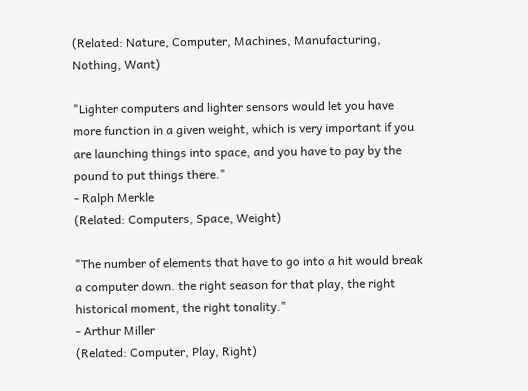(Related: Nature, Computer, Machines, Manufacturing, Nothing, Want)

"Lighter computers and lighter sensors would let you have more function in a given weight, which is very important if you are launching things into space, and you have to pay by the pound to put things there."
- Ralph Merkle
(Related: Computers, Space, Weight)

"The number of elements that have to go into a hit would break a computer down. the right season for that play, the right historical moment, the right tonality."
- Arthur Miller
(Related: Computer, Play, Right)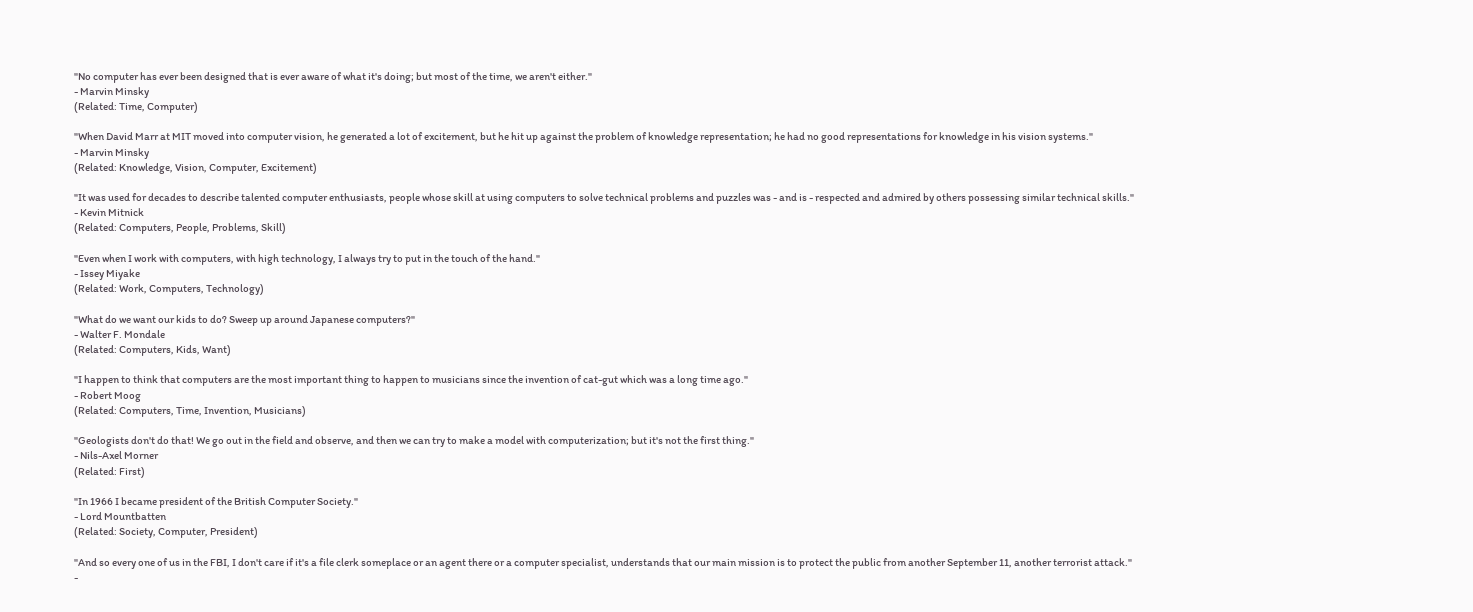"No computer has ever been designed that is ever aware of what it's doing; but most of the time, we aren't either."
- Marvin Minsky
(Related: Time, Computer)

"When David Marr at MIT moved into computer vision, he generated a lot of excitement, but he hit up against the problem of knowledge representation; he had no good representations for knowledge in his vision systems."
- Marvin Minsky
(Related: Knowledge, Vision, Computer, Excitement)

"It was used for decades to describe talented computer enthusiasts, people whose skill at using computers to solve technical problems and puzzles was - and is - respected and admired by others possessing similar technical skills."
- Kevin Mitnick
(Related: Computers, People, Problems, Skill)

"Even when I work with computers, with high technology, I always try to put in the touch of the hand."
- Issey Miyake
(Related: Work, Computers, Technology)

"What do we want our kids to do? Sweep up around Japanese computers?"
- Walter F. Mondale
(Related: Computers, Kids, Want)

"I happen to think that computers are the most important thing to happen to musicians since the invention of cat-gut which was a long time ago."
- Robert Moog
(Related: Computers, Time, Invention, Musicians)

"Geologists don't do that! We go out in the field and observe, and then we can try to make a model with computerization; but it's not the first thing."
- Nils-Axel Morner
(Related: First)

"In 1966 I became president of the British Computer Society."
- Lord Mountbatten
(Related: Society, Computer, President)

"And so every one of us in the FBI, I don't care if it's a file clerk someplace or an agent there or a computer specialist, understands that our main mission is to protect the public from another September 11, another terrorist attack."
-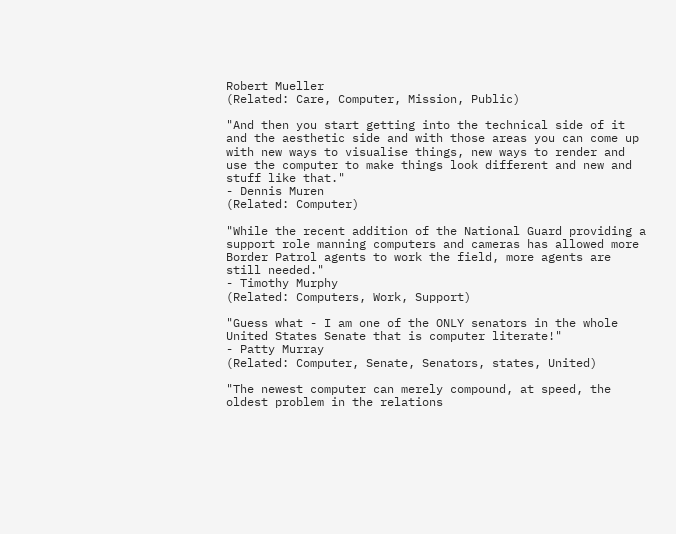Robert Mueller
(Related: Care, Computer, Mission, Public)

"And then you start getting into the technical side of it and the aesthetic side and with those areas you can come up with new ways to visualise things, new ways to render and use the computer to make things look different and new and stuff like that."
- Dennis Muren
(Related: Computer)

"While the recent addition of the National Guard providing a support role manning computers and cameras has allowed more Border Patrol agents to work the field, more agents are still needed."
- Timothy Murphy
(Related: Computers, Work, Support)

"Guess what - I am one of the ONLY senators in the whole United States Senate that is computer literate!"
- Patty Murray
(Related: Computer, Senate, Senators, states, United)

"The newest computer can merely compound, at speed, the oldest problem in the relations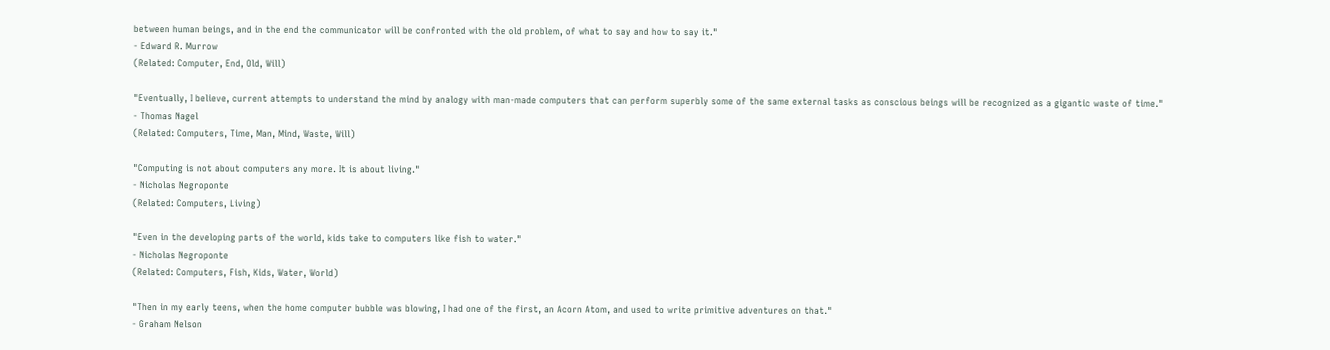between human beings, and in the end the communicator will be confronted with the old problem, of what to say and how to say it."
- Edward R. Murrow
(Related: Computer, End, Old, Will)

"Eventually, I believe, current attempts to understand the mind by analogy with man-made computers that can perform superbly some of the same external tasks as conscious beings will be recognized as a gigantic waste of time."
- Thomas Nagel
(Related: Computers, Time, Man, Mind, Waste, Will)

"Computing is not about computers any more. It is about living."
- Nicholas Negroponte
(Related: Computers, Living)

"Even in the developing parts of the world, kids take to computers like fish to water."
- Nicholas Negroponte
(Related: Computers, Fish, Kids, Water, World)

"Then in my early teens, when the home computer bubble was blowing, I had one of the first, an Acorn Atom, and used to write primitive adventures on that."
- Graham Nelson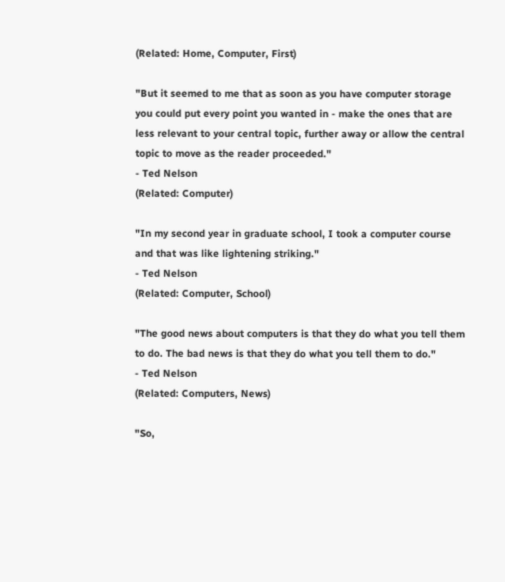(Related: Home, Computer, First)

"But it seemed to me that as soon as you have computer storage you could put every point you wanted in - make the ones that are less relevant to your central topic, further away or allow the central topic to move as the reader proceeded."
- Ted Nelson
(Related: Computer)

"In my second year in graduate school, I took a computer course and that was like lightening striking."
- Ted Nelson
(Related: Computer, School)

"The good news about computers is that they do what you tell them to do. The bad news is that they do what you tell them to do."
- Ted Nelson
(Related: Computers, News)

"So,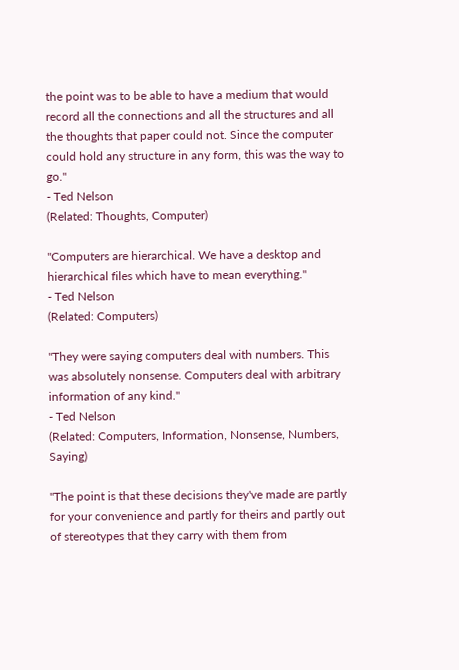the point was to be able to have a medium that would record all the connections and all the structures and all the thoughts that paper could not. Since the computer could hold any structure in any form, this was the way to go."
- Ted Nelson
(Related: Thoughts, Computer)

"Computers are hierarchical. We have a desktop and hierarchical files which have to mean everything."
- Ted Nelson
(Related: Computers)

"They were saying computers deal with numbers. This was absolutely nonsense. Computers deal with arbitrary information of any kind."
- Ted Nelson
(Related: Computers, Information, Nonsense, Numbers, Saying)

"The point is that these decisions they've made are partly for your convenience and partly for theirs and partly out of stereotypes that they carry with them from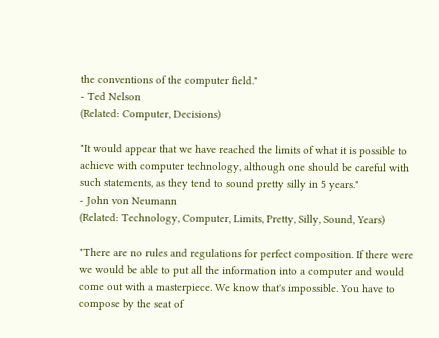the conventions of the computer field."
- Ted Nelson
(Related: Computer, Decisions)

"It would appear that we have reached the limits of what it is possible to achieve with computer technology, although one should be careful with such statements, as they tend to sound pretty silly in 5 years."
- John von Neumann
(Related: Technology, Computer, Limits, Pretty, Silly, Sound, Years)

"There are no rules and regulations for perfect composition. If there were we would be able to put all the information into a computer and would come out with a masterpiece. We know that's impossible. You have to compose by the seat of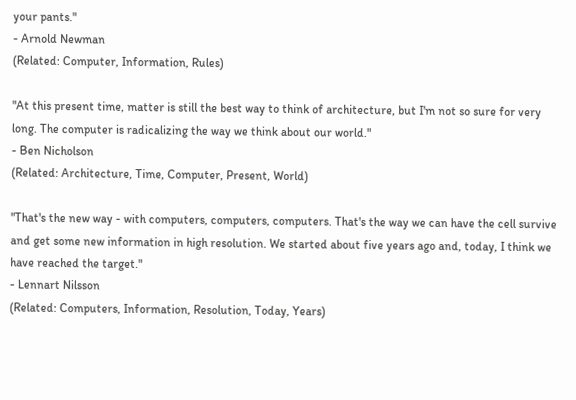your pants."
- Arnold Newman
(Related: Computer, Information, Rules)

"At this present time, matter is still the best way to think of architecture, but I'm not so sure for very long. The computer is radicalizing the way we think about our world."
- Ben Nicholson
(Related: Architecture, Time, Computer, Present, World)

"That's the new way - with computers, computers, computers. That's the way we can have the cell survive and get some new information in high resolution. We started about five years ago and, today, I think we have reached the target."
- Lennart Nilsson
(Related: Computers, Information, Resolution, Today, Years)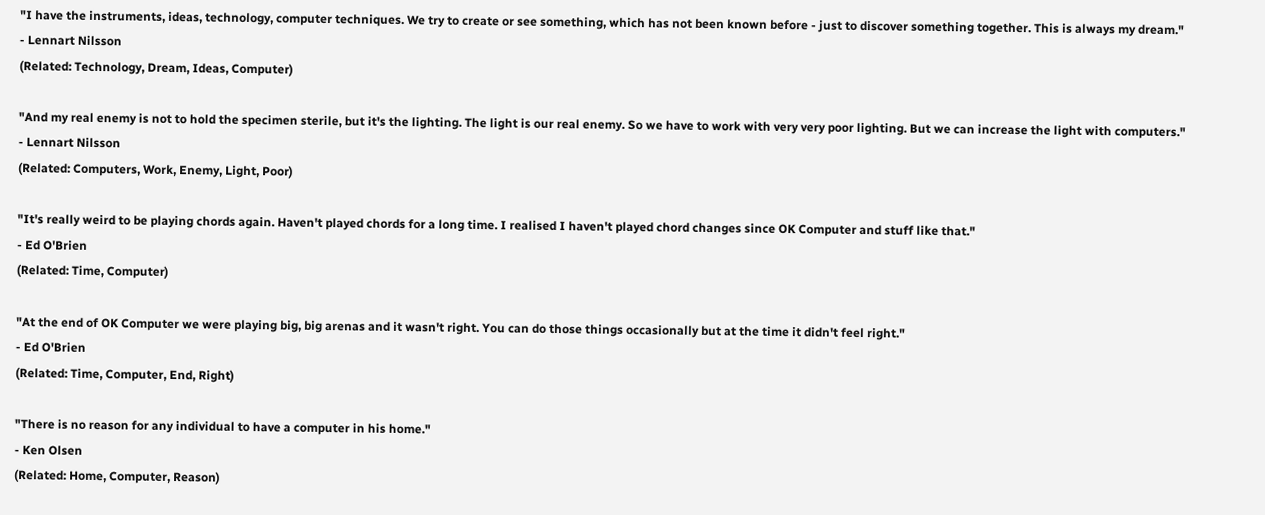"I have the instruments, ideas, technology, computer techniques. We try to create or see something, which has not been known before - just to discover something together. This is always my dream."
- Lennart Nilsson
(Related: Technology, Dream, Ideas, Computer)

"And my real enemy is not to hold the specimen sterile, but it's the lighting. The light is our real enemy. So we have to work with very very poor lighting. But we can increase the light with computers."
- Lennart Nilsson
(Related: Computers, Work, Enemy, Light, Poor)

"It's really weird to be playing chords again. Haven't played chords for a long time. I realised I haven't played chord changes since OK Computer and stuff like that."
- Ed O'Brien
(Related: Time, Computer)

"At the end of OK Computer we were playing big, big arenas and it wasn't right. You can do those things occasionally but at the time it didn't feel right."
- Ed O'Brien
(Related: Time, Computer, End, Right)

"There is no reason for any individual to have a computer in his home."
- Ken Olsen
(Related: Home, Computer, Reason)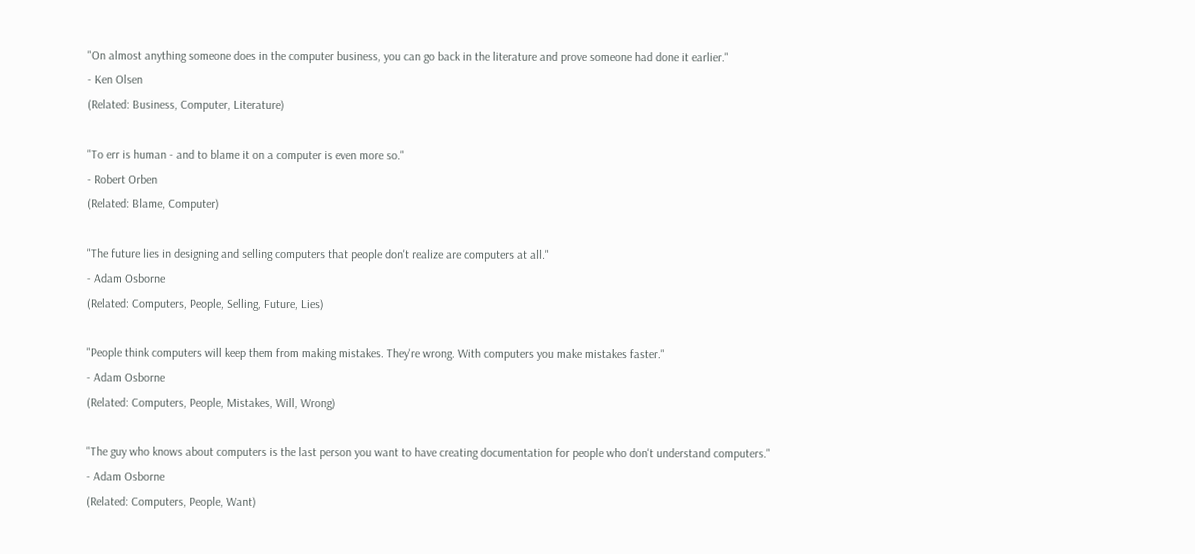"On almost anything someone does in the computer business, you can go back in the literature and prove someone had done it earlier."
- Ken Olsen
(Related: Business, Computer, Literature)

"To err is human - and to blame it on a computer is even more so."
- Robert Orben
(Related: Blame, Computer)

"The future lies in designing and selling computers that people don't realize are computers at all."
- Adam Osborne
(Related: Computers, People, Selling, Future, Lies)

"People think computers will keep them from making mistakes. They're wrong. With computers you make mistakes faster."
- Adam Osborne
(Related: Computers, People, Mistakes, Will, Wrong)

"The guy who knows about computers is the last person you want to have creating documentation for people who don't understand computers."
- Adam Osborne
(Related: Computers, People, Want)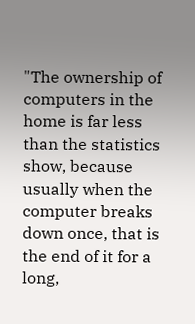"The ownership of computers in the home is far less than the statistics show, because usually when the computer breaks down once, that is the end of it for a long,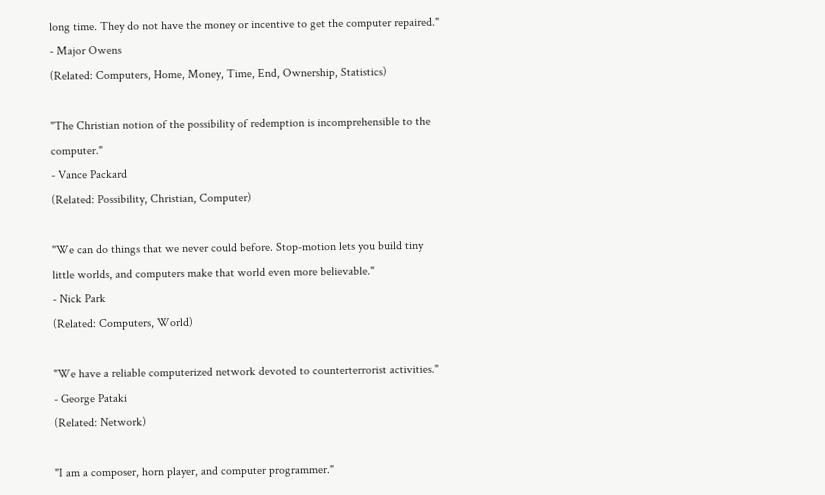long time. They do not have the money or incentive to get the computer repaired."
- Major Owens
(Related: Computers, Home, Money, Time, End, Ownership, Statistics)

"The Christian notion of the possibility of redemption is incomprehensible to the computer."
- Vance Packard
(Related: Possibility, Christian, Computer)

"We can do things that we never could before. Stop-motion lets you build tiny little worlds, and computers make that world even more believable."
- Nick Park
(Related: Computers, World)

"We have a reliable computerized network devoted to counterterrorist activities."
- George Pataki
(Related: Network)

"I am a composer, horn player, and computer programmer."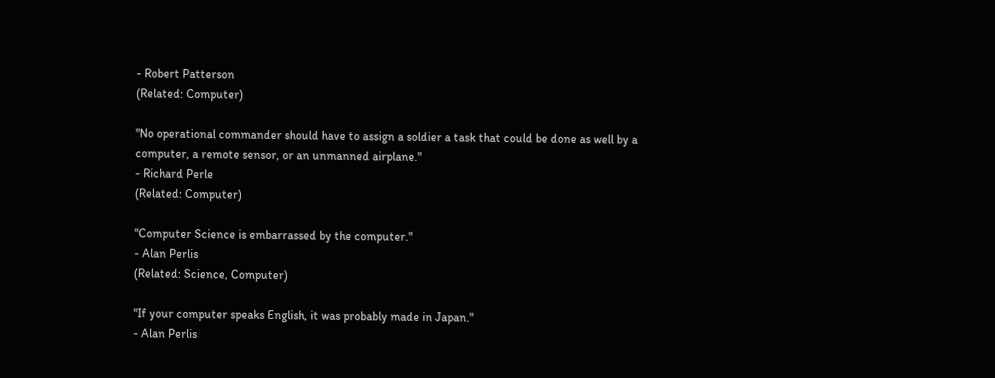- Robert Patterson
(Related: Computer)

"No operational commander should have to assign a soldier a task that could be done as well by a computer, a remote sensor, or an unmanned airplane."
- Richard Perle
(Related: Computer)

"Computer Science is embarrassed by the computer."
- Alan Perlis
(Related: Science, Computer)

"If your computer speaks English, it was probably made in Japan."
- Alan Perlis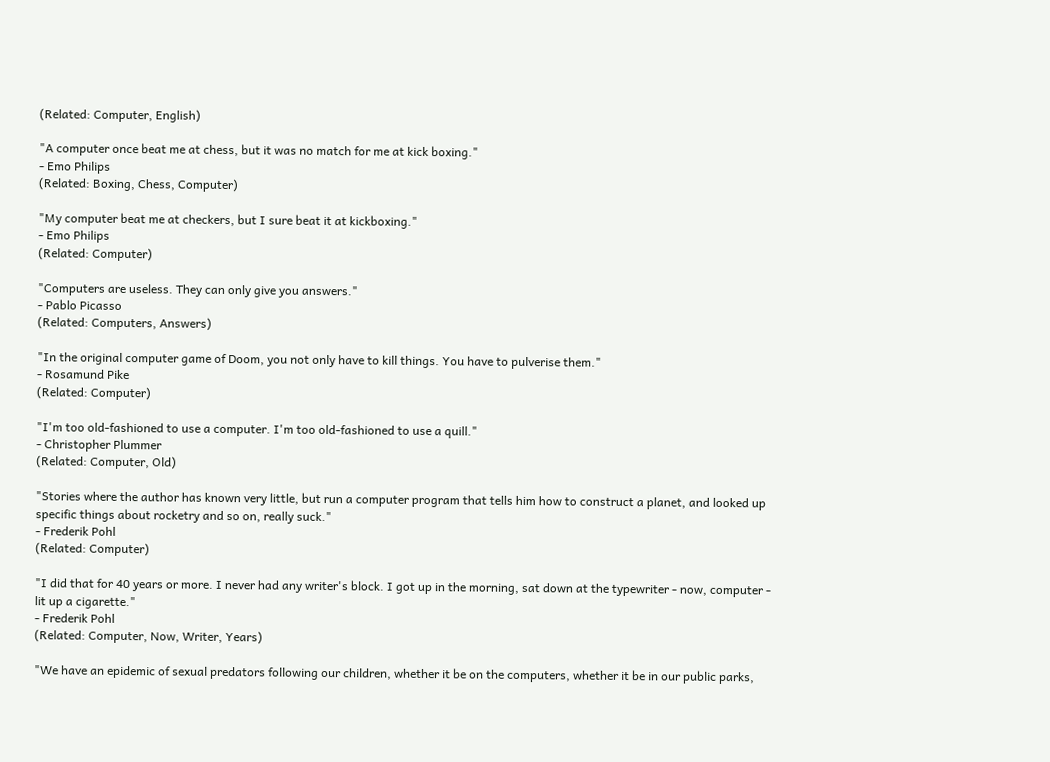(Related: Computer, English)

"A computer once beat me at chess, but it was no match for me at kick boxing."
- Emo Philips
(Related: Boxing, Chess, Computer)

"My computer beat me at checkers, but I sure beat it at kickboxing."
- Emo Philips
(Related: Computer)

"Computers are useless. They can only give you answers."
- Pablo Picasso
(Related: Computers, Answers)

"In the original computer game of Doom, you not only have to kill things. You have to pulverise them."
- Rosamund Pike
(Related: Computer)

"I'm too old-fashioned to use a computer. I'm too old-fashioned to use a quill."
- Christopher Plummer
(Related: Computer, Old)

"Stories where the author has known very little, but run a computer program that tells him how to construct a planet, and looked up specific things about rocketry and so on, really suck."
- Frederik Pohl
(Related: Computer)

"I did that for 40 years or more. I never had any writer's block. I got up in the morning, sat down at the typewriter - now, computer - lit up a cigarette."
- Frederik Pohl
(Related: Computer, Now, Writer, Years)

"We have an epidemic of sexual predators following our children, whether it be on the computers, whether it be in our public parks,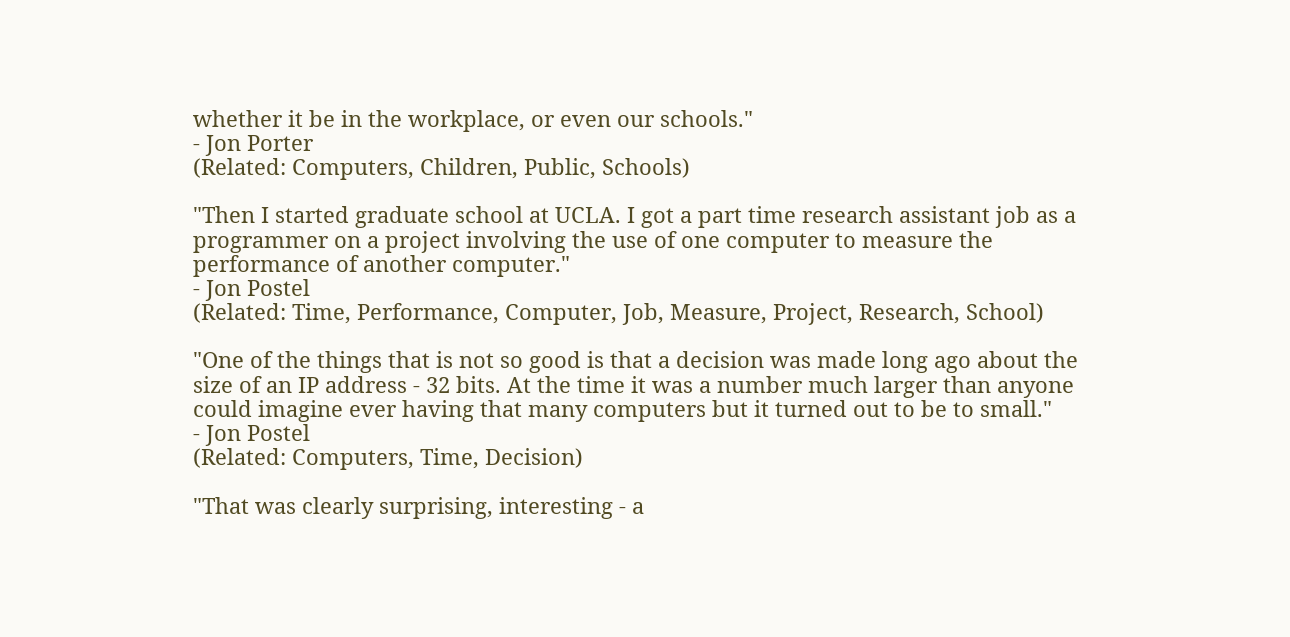whether it be in the workplace, or even our schools."
- Jon Porter
(Related: Computers, Children, Public, Schools)

"Then I started graduate school at UCLA. I got a part time research assistant job as a programmer on a project involving the use of one computer to measure the performance of another computer."
- Jon Postel
(Related: Time, Performance, Computer, Job, Measure, Project, Research, School)

"One of the things that is not so good is that a decision was made long ago about the size of an IP address - 32 bits. At the time it was a number much larger than anyone could imagine ever having that many computers but it turned out to be to small."
- Jon Postel
(Related: Computers, Time, Decision)

"That was clearly surprising, interesting - a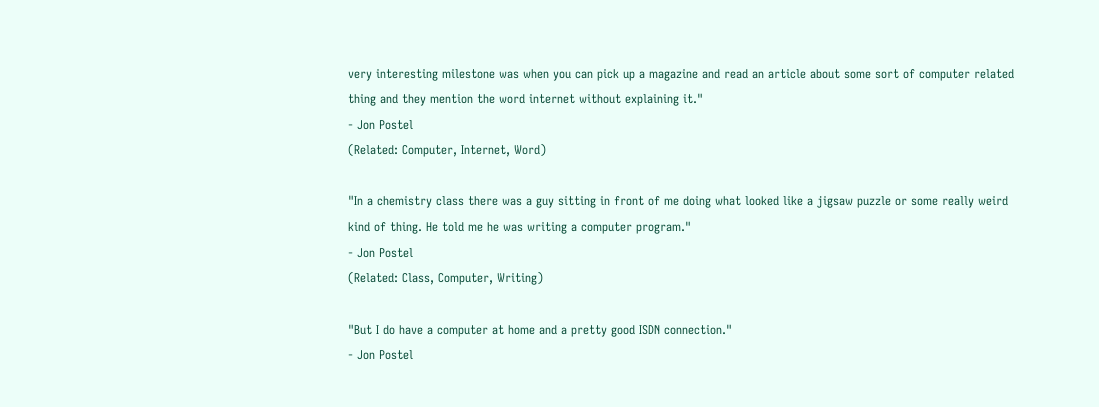very interesting milestone was when you can pick up a magazine and read an article about some sort of computer related thing and they mention the word internet without explaining it."
- Jon Postel
(Related: Computer, Internet, Word)

"In a chemistry class there was a guy sitting in front of me doing what looked like a jigsaw puzzle or some really weird kind of thing. He told me he was writing a computer program."
- Jon Postel
(Related: Class, Computer, Writing)

"But I do have a computer at home and a pretty good ISDN connection."
- Jon Postel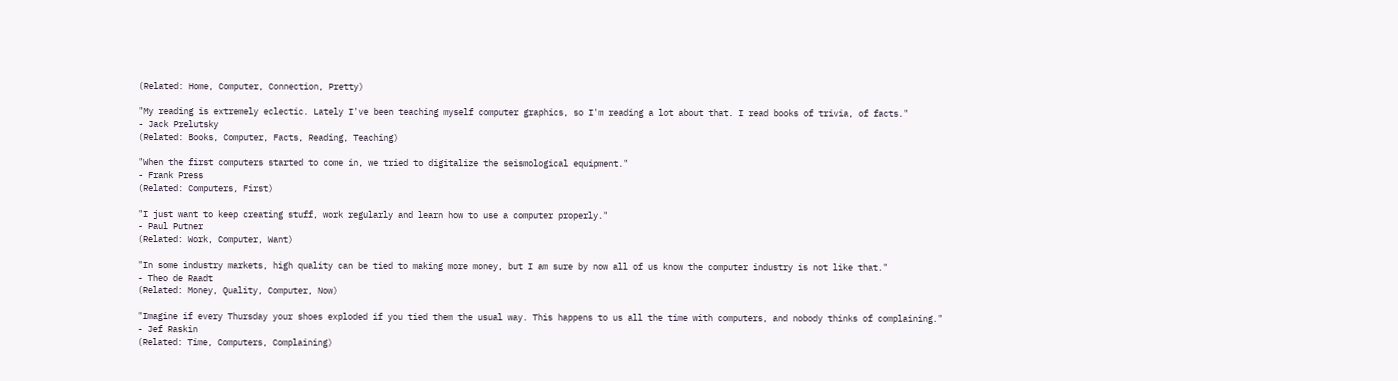(Related: Home, Computer, Connection, Pretty)

"My reading is extremely eclectic. Lately I've been teaching myself computer graphics, so I'm reading a lot about that. I read books of trivia, of facts."
- Jack Prelutsky
(Related: Books, Computer, Facts, Reading, Teaching)

"When the first computers started to come in, we tried to digitalize the seismological equipment."
- Frank Press
(Related: Computers, First)

"I just want to keep creating stuff, work regularly and learn how to use a computer properly."
- Paul Putner
(Related: Work, Computer, Want)

"In some industry markets, high quality can be tied to making more money, but I am sure by now all of us know the computer industry is not like that."
- Theo de Raadt
(Related: Money, Quality, Computer, Now)

"Imagine if every Thursday your shoes exploded if you tied them the usual way. This happens to us all the time with computers, and nobody thinks of complaining."
- Jef Raskin
(Related: Time, Computers, Complaining)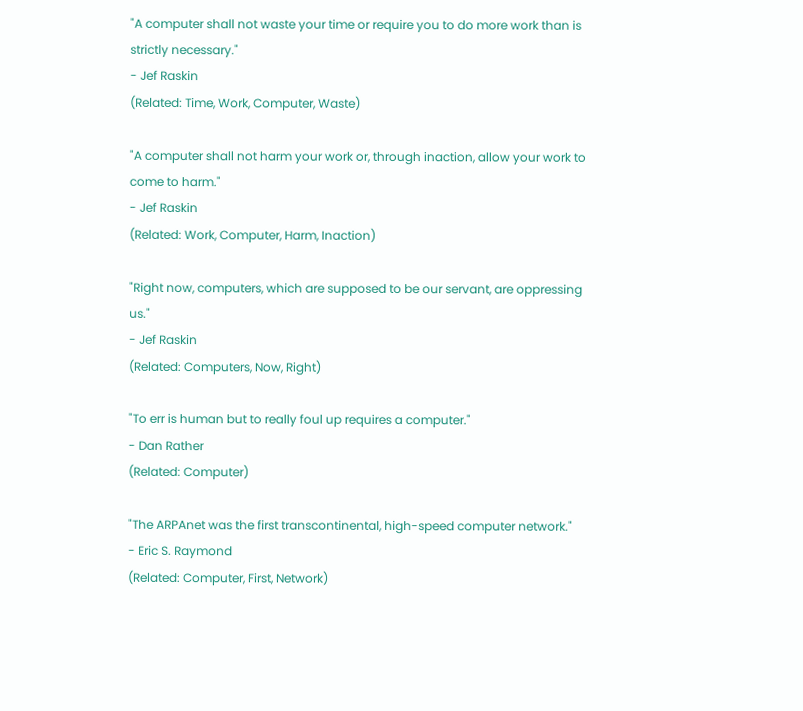"A computer shall not waste your time or require you to do more work than is strictly necessary."
- Jef Raskin
(Related: Time, Work, Computer, Waste)

"A computer shall not harm your work or, through inaction, allow your work to come to harm."
- Jef Raskin
(Related: Work, Computer, Harm, Inaction)

"Right now, computers, which are supposed to be our servant, are oppressing us."
- Jef Raskin
(Related: Computers, Now, Right)

"To err is human but to really foul up requires a computer."
- Dan Rather
(Related: Computer)

"The ARPAnet was the first transcontinental, high-speed computer network."
- Eric S. Raymond
(Related: Computer, First, Network)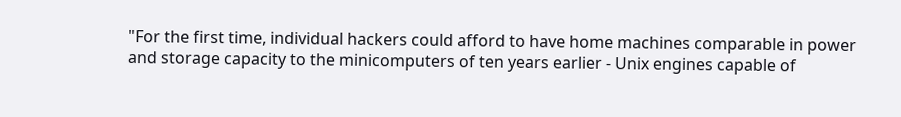"For the first time, individual hackers could afford to have home machines comparable in power and storage capacity to the minicomputers of ten years earlier - Unix engines capable of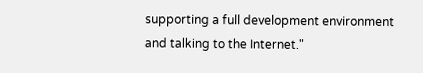supporting a full development environment and talking to the Internet."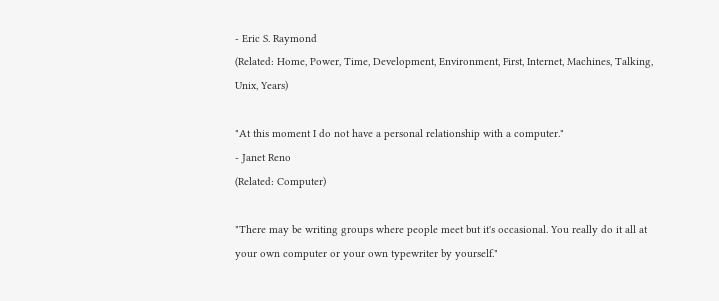- Eric S. Raymond
(Related: Home, Power, Time, Development, Environment, First, Internet, Machines, Talking, Unix, Years)

"At this moment I do not have a personal relationship with a computer."
- Janet Reno
(Related: Computer)

"There may be writing groups where people meet but it's occasional. You really do it all at your own computer or your own typewriter by yourself."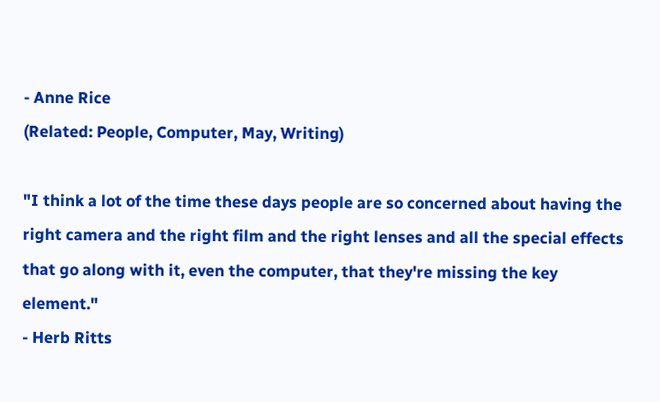- Anne Rice
(Related: People, Computer, May, Writing)

"I think a lot of the time these days people are so concerned about having the right camera and the right film and the right lenses and all the special effects that go along with it, even the computer, that they're missing the key element."
- Herb Ritts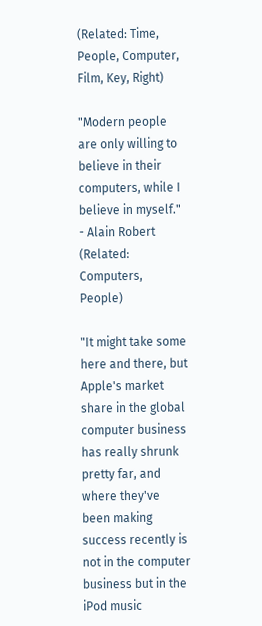(Related: Time, People, Computer, Film, Key, Right)

"Modern people are only willing to believe in their computers, while I believe in myself."
- Alain Robert
(Related: Computers, People)

"It might take some here and there, but Apple's market share in the global computer business has really shrunk pretty far, and where they've been making success recently is not in the computer business but in the iPod music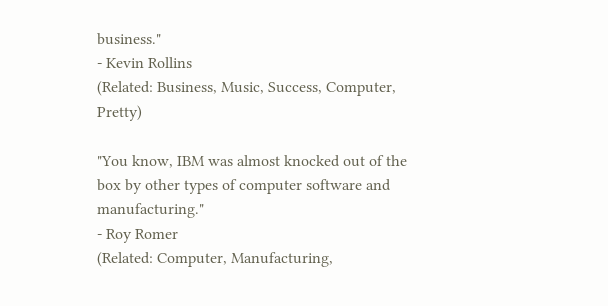business."
- Kevin Rollins
(Related: Business, Music, Success, Computer, Pretty)

"You know, IBM was almost knocked out of the box by other types of computer software and manufacturing."
- Roy Romer
(Related: Computer, Manufacturing,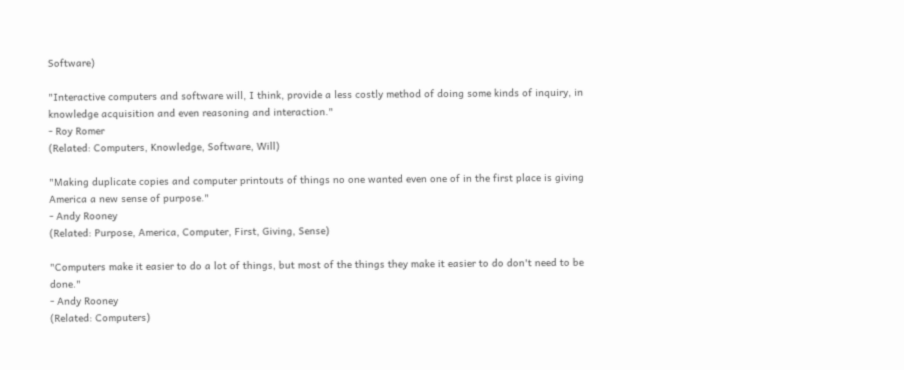Software)

"Interactive computers and software will, I think, provide a less costly method of doing some kinds of inquiry, in knowledge acquisition and even reasoning and interaction."
- Roy Romer
(Related: Computers, Knowledge, Software, Will)

"Making duplicate copies and computer printouts of things no one wanted even one of in the first place is giving America a new sense of purpose."
- Andy Rooney
(Related: Purpose, America, Computer, First, Giving, Sense)

"Computers make it easier to do a lot of things, but most of the things they make it easier to do don't need to be done."
- Andy Rooney
(Related: Computers)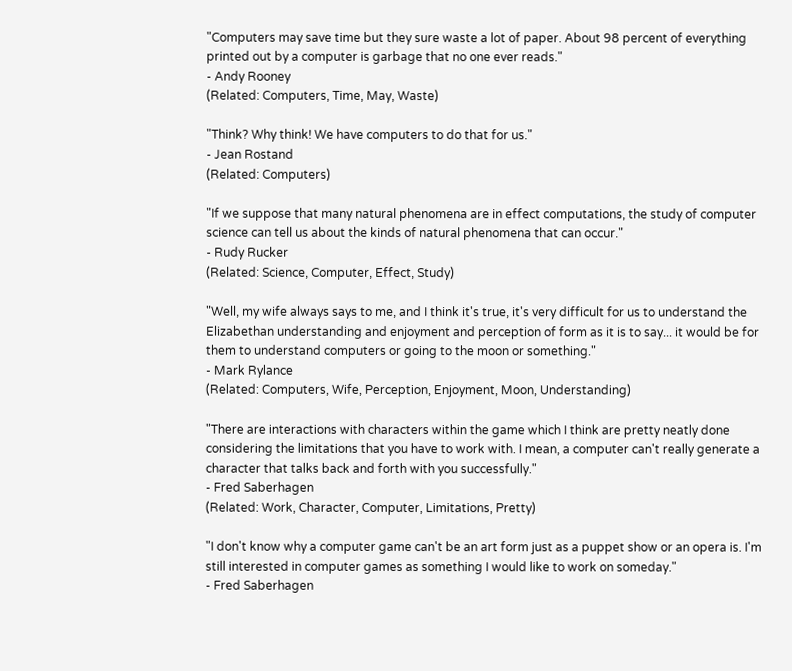"Computers may save time but they sure waste a lot of paper. About 98 percent of everything printed out by a computer is garbage that no one ever reads."
- Andy Rooney
(Related: Computers, Time, May, Waste)

"Think? Why think! We have computers to do that for us."
- Jean Rostand
(Related: Computers)

"If we suppose that many natural phenomena are in effect computations, the study of computer science can tell us about the kinds of natural phenomena that can occur."
- Rudy Rucker
(Related: Science, Computer, Effect, Study)

"Well, my wife always says to me, and I think it's true, it's very difficult for us to understand the Elizabethan understanding and enjoyment and perception of form as it is to say... it would be for them to understand computers or going to the moon or something."
- Mark Rylance
(Related: Computers, Wife, Perception, Enjoyment, Moon, Understanding)

"There are interactions with characters within the game which I think are pretty neatly done considering the limitations that you have to work with. I mean, a computer can't really generate a character that talks back and forth with you successfully."
- Fred Saberhagen
(Related: Work, Character, Computer, Limitations, Pretty)

"I don't know why a computer game can't be an art form just as a puppet show or an opera is. I'm still interested in computer games as something I would like to work on someday."
- Fred Saberhagen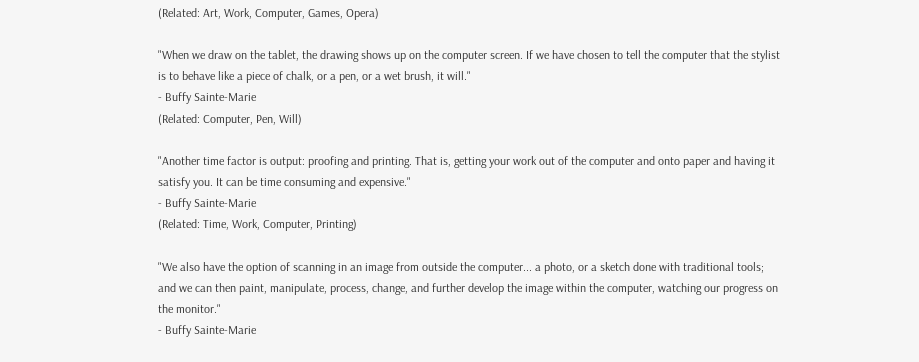(Related: Art, Work, Computer, Games, Opera)

"When we draw on the tablet, the drawing shows up on the computer screen. If we have chosen to tell the computer that the stylist is to behave like a piece of chalk, or a pen, or a wet brush, it will."
- Buffy Sainte-Marie
(Related: Computer, Pen, Will)

"Another time factor is output: proofing and printing. That is, getting your work out of the computer and onto paper and having it satisfy you. It can be time consuming and expensive."
- Buffy Sainte-Marie
(Related: Time, Work, Computer, Printing)

"We also have the option of scanning in an image from outside the computer... a photo, or a sketch done with traditional tools; and we can then paint, manipulate, process, change, and further develop the image within the computer, watching our progress on the monitor."
- Buffy Sainte-Marie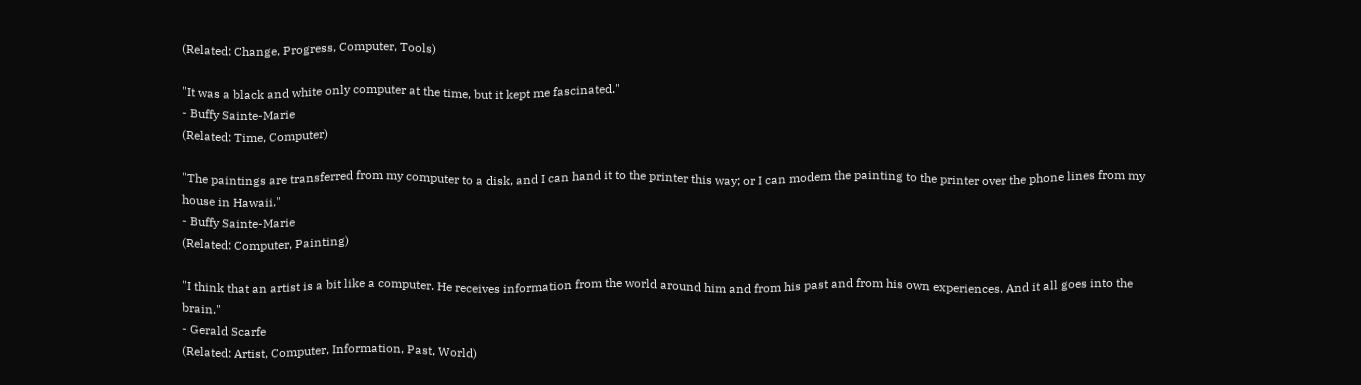(Related: Change, Progress, Computer, Tools)

"It was a black and white only computer at the time, but it kept me fascinated."
- Buffy Sainte-Marie
(Related: Time, Computer)

"The paintings are transferred from my computer to a disk, and I can hand it to the printer this way; or I can modem the painting to the printer over the phone lines from my house in Hawaii."
- Buffy Sainte-Marie
(Related: Computer, Painting)

"I think that an artist is a bit like a computer. He receives information from the world around him and from his past and from his own experiences. And it all goes into the brain."
- Gerald Scarfe
(Related: Artist, Computer, Information, Past, World)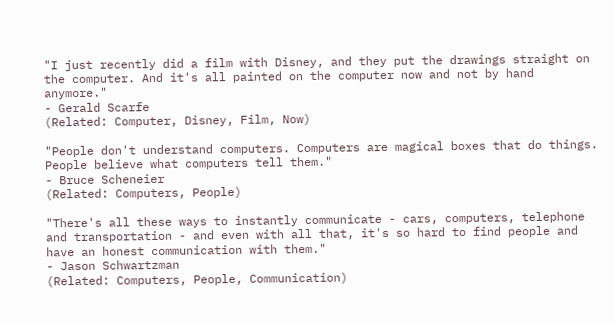"I just recently did a film with Disney, and they put the drawings straight on the computer. And it's all painted on the computer now and not by hand anymore."
- Gerald Scarfe
(Related: Computer, Disney, Film, Now)

"People don't understand computers. Computers are magical boxes that do things. People believe what computers tell them."
- Bruce Scheneier
(Related: Computers, People)

"There's all these ways to instantly communicate - cars, computers, telephone and transportation - and even with all that, it's so hard to find people and have an honest communication with them."
- Jason Schwartzman
(Related: Computers, People, Communication)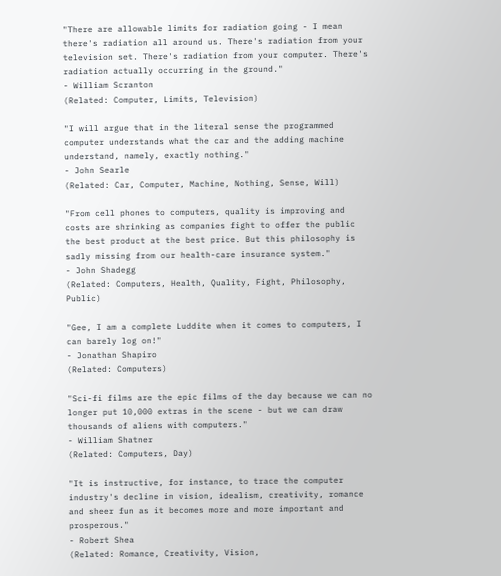"There are allowable limits for radiation going - I mean there's radiation all around us. There's radiation from your television set. There's radiation from your computer. There's radiation actually occurring in the ground."
- William Scranton
(Related: Computer, Limits, Television)

"I will argue that in the literal sense the programmed computer understands what the car and the adding machine understand, namely, exactly nothing."
- John Searle
(Related: Car, Computer, Machine, Nothing, Sense, Will)

"From cell phones to computers, quality is improving and costs are shrinking as companies fight to offer the public the best product at the best price. But this philosophy is sadly missing from our health-care insurance system."
- John Shadegg
(Related: Computers, Health, Quality, Fight, Philosophy, Public)

"Gee, I am a complete Luddite when it comes to computers, I can barely log on!"
- Jonathan Shapiro
(Related: Computers)

"Sci-fi films are the epic films of the day because we can no longer put 10,000 extras in the scene - but we can draw thousands of aliens with computers."
- William Shatner
(Related: Computers, Day)

"It is instructive, for instance, to trace the computer industry's decline in vision, idealism, creativity, romance and sheer fun as it becomes more and more important and prosperous."
- Robert Shea
(Related: Romance, Creativity, Vision,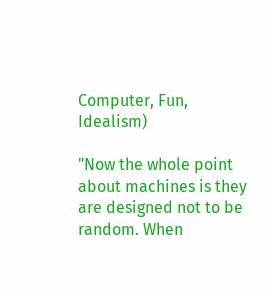Computer, Fun, Idealism)

"Now the whole point about machines is they are designed not to be random. When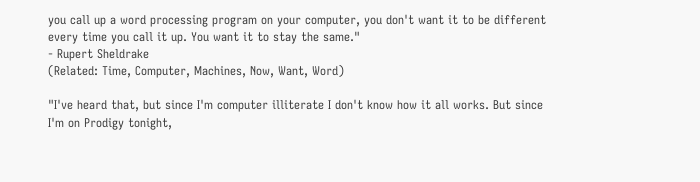you call up a word processing program on your computer, you don't want it to be different every time you call it up. You want it to stay the same."
- Rupert Sheldrake
(Related: Time, Computer, Machines, Now, Want, Word)

"I've heard that, but since I'm computer illiterate I don't know how it all works. But since I'm on Prodigy tonight,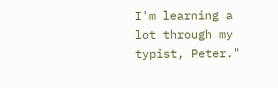I'm learning a lot through my typist, Peter."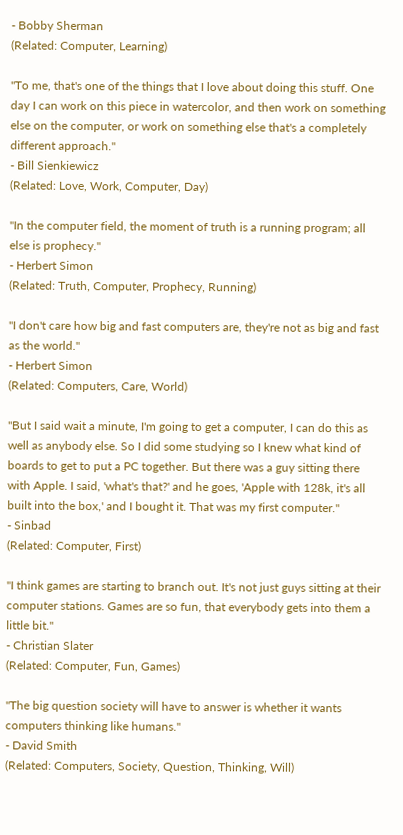- Bobby Sherman
(Related: Computer, Learning)

"To me, that's one of the things that I love about doing this stuff. One day I can work on this piece in watercolor, and then work on something else on the computer, or work on something else that's a completely different approach."
- Bill Sienkiewicz
(Related: Love, Work, Computer, Day)

"In the computer field, the moment of truth is a running program; all else is prophecy."
- Herbert Simon
(Related: Truth, Computer, Prophecy, Running)

"I don't care how big and fast computers are, they're not as big and fast as the world."
- Herbert Simon
(Related: Computers, Care, World)

"But I said wait a minute, I'm going to get a computer, I can do this as well as anybody else. So I did some studying so I knew what kind of boards to get to put a PC together. But there was a guy sitting there with Apple. I said, 'what's that?' and he goes, 'Apple with 128k, it's all built into the box,' and I bought it. That was my first computer."
- Sinbad
(Related: Computer, First)

"I think games are starting to branch out. It's not just guys sitting at their computer stations. Games are so fun, that everybody gets into them a little bit."
- Christian Slater
(Related: Computer, Fun, Games)

"The big question society will have to answer is whether it wants computers thinking like humans."
- David Smith
(Related: Computers, Society, Question, Thinking, Will)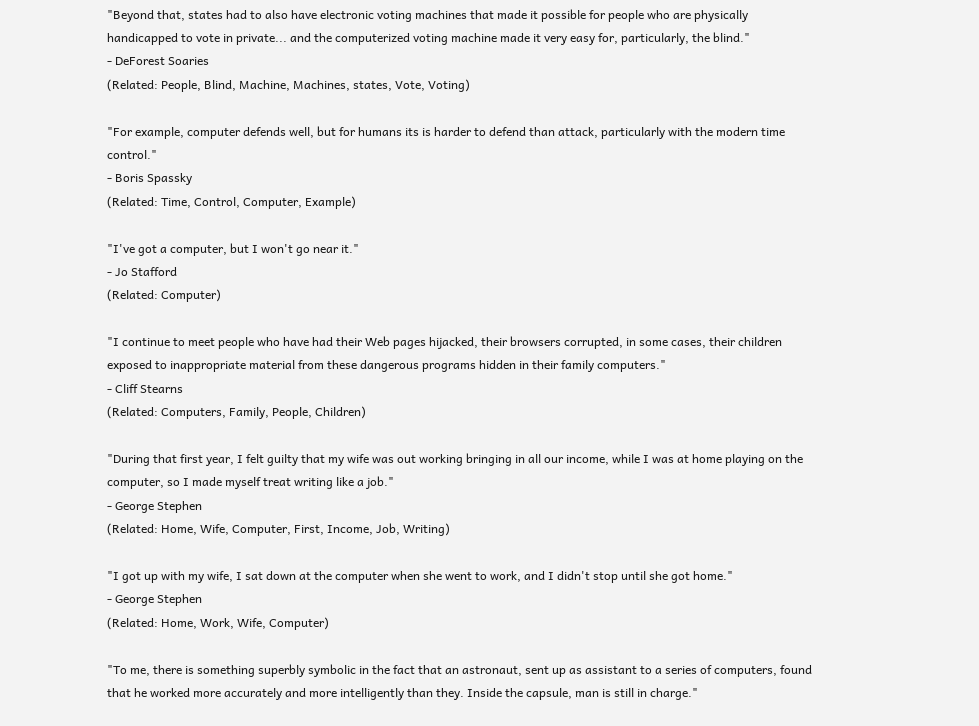"Beyond that, states had to also have electronic voting machines that made it possible for people who are physically handicapped to vote in private... and the computerized voting machine made it very easy for, particularly, the blind."
- DeForest Soaries
(Related: People, Blind, Machine, Machines, states, Vote, Voting)

"For example, computer defends well, but for humans its is harder to defend than attack, particularly with the modern time control."
- Boris Spassky
(Related: Time, Control, Computer, Example)

"I've got a computer, but I won't go near it."
- Jo Stafford
(Related: Computer)

"I continue to meet people who have had their Web pages hijacked, their browsers corrupted, in some cases, their children exposed to inappropriate material from these dangerous programs hidden in their family computers."
- Cliff Stearns
(Related: Computers, Family, People, Children)

"During that first year, I felt guilty that my wife was out working bringing in all our income, while I was at home playing on the computer, so I made myself treat writing like a job."
- George Stephen
(Related: Home, Wife, Computer, First, Income, Job, Writing)

"I got up with my wife, I sat down at the computer when she went to work, and I didn't stop until she got home."
- George Stephen
(Related: Home, Work, Wife, Computer)

"To me, there is something superbly symbolic in the fact that an astronaut, sent up as assistant to a series of computers, found that he worked more accurately and more intelligently than they. Inside the capsule, man is still in charge."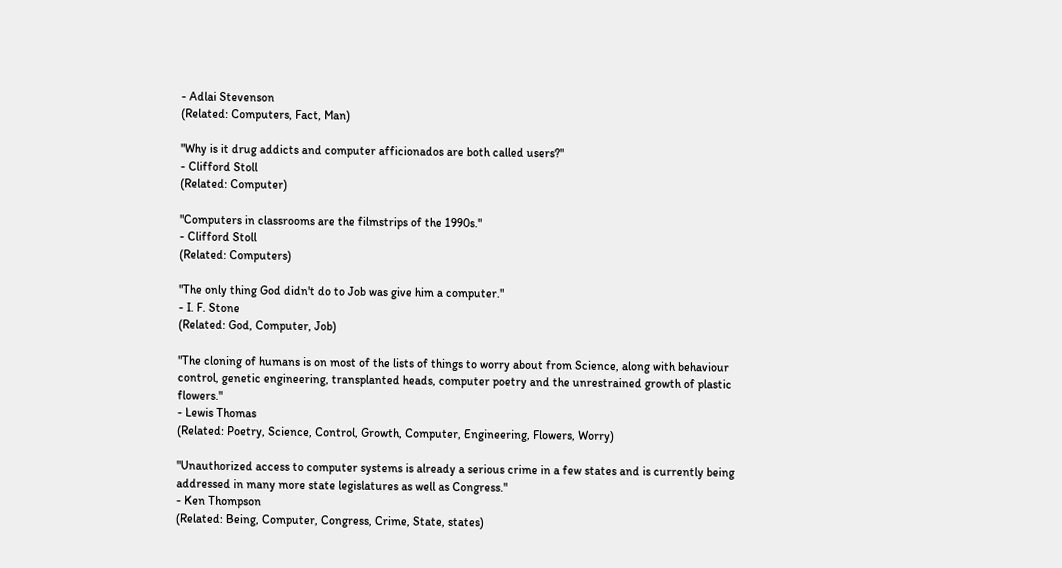- Adlai Stevenson
(Related: Computers, Fact, Man)

"Why is it drug addicts and computer afficionados are both called users?"
- Clifford Stoll
(Related: Computer)

"Computers in classrooms are the filmstrips of the 1990s."
- Clifford Stoll
(Related: Computers)

"The only thing God didn't do to Job was give him a computer."
- I. F. Stone
(Related: God, Computer, Job)

"The cloning of humans is on most of the lists of things to worry about from Science, along with behaviour control, genetic engineering, transplanted heads, computer poetry and the unrestrained growth of plastic flowers."
- Lewis Thomas
(Related: Poetry, Science, Control, Growth, Computer, Engineering, Flowers, Worry)

"Unauthorized access to computer systems is already a serious crime in a few states and is currently being addressed in many more state legislatures as well as Congress."
- Ken Thompson
(Related: Being, Computer, Congress, Crime, State, states)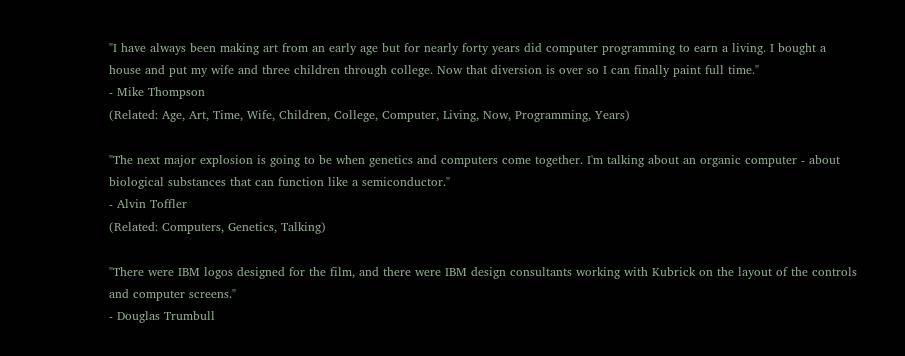"I have always been making art from an early age but for nearly forty years did computer programming to earn a living. I bought a house and put my wife and three children through college. Now that diversion is over so I can finally paint full time."
- Mike Thompson
(Related: Age, Art, Time, Wife, Children, College, Computer, Living, Now, Programming, Years)

"The next major explosion is going to be when genetics and computers come together. I'm talking about an organic computer - about biological substances that can function like a semiconductor."
- Alvin Toffler
(Related: Computers, Genetics, Talking)

"There were IBM logos designed for the film, and there were IBM design consultants working with Kubrick on the layout of the controls and computer screens."
- Douglas Trumbull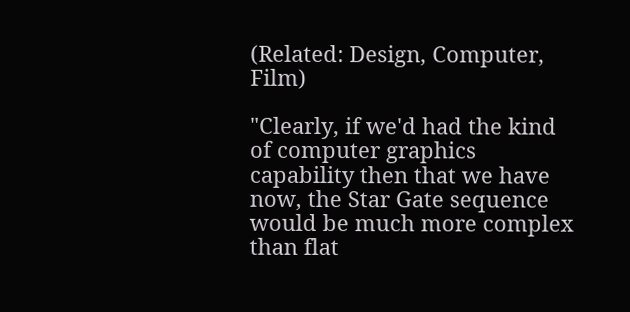(Related: Design, Computer, Film)

"Clearly, if we'd had the kind of computer graphics capability then that we have now, the Star Gate sequence would be much more complex than flat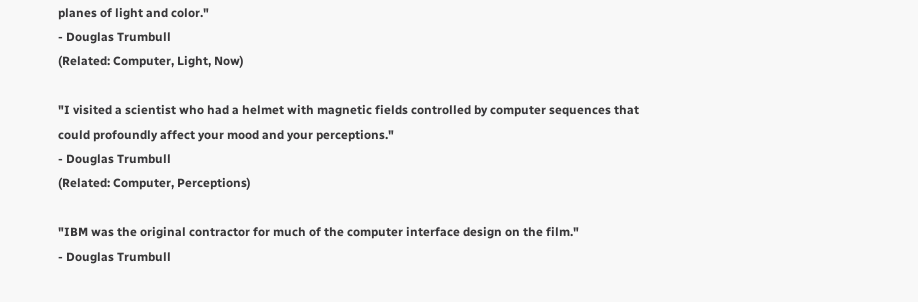planes of light and color."
- Douglas Trumbull
(Related: Computer, Light, Now)

"I visited a scientist who had a helmet with magnetic fields controlled by computer sequences that could profoundly affect your mood and your perceptions."
- Douglas Trumbull
(Related: Computer, Perceptions)

"IBM was the original contractor for much of the computer interface design on the film."
- Douglas Trumbull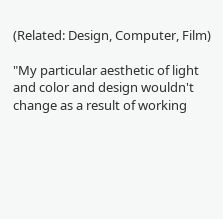(Related: Design, Computer, Film)

"My particular aesthetic of light and color and design wouldn't change as a result of working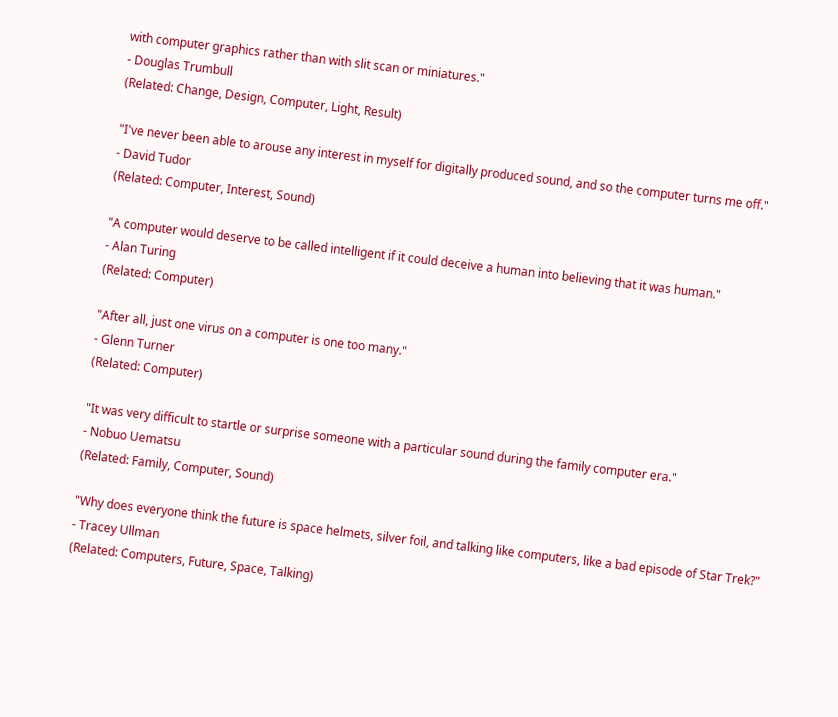with computer graphics rather than with slit scan or miniatures."
- Douglas Trumbull
(Related: Change, Design, Computer, Light, Result)

"I've never been able to arouse any interest in myself for digitally produced sound, and so the computer turns me off."
- David Tudor
(Related: Computer, Interest, Sound)

"A computer would deserve to be called intelligent if it could deceive a human into believing that it was human."
- Alan Turing
(Related: Computer)

"After all, just one virus on a computer is one too many."
- Glenn Turner
(Related: Computer)

"It was very difficult to startle or surprise someone with a particular sound during the family computer era."
- Nobuo Uematsu
(Related: Family, Computer, Sound)

"Why does everyone think the future is space helmets, silver foil, and talking like computers, like a bad episode of Star Trek?"
- Tracey Ullman
(Related: Computers, Future, Space, Talking)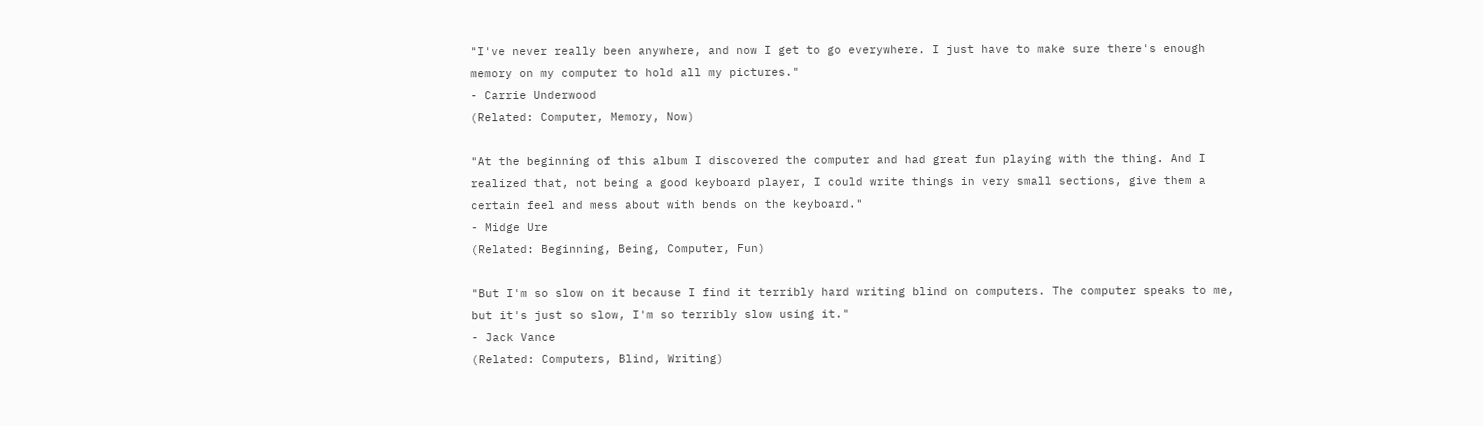"I've never really been anywhere, and now I get to go everywhere. I just have to make sure there's enough memory on my computer to hold all my pictures."
- Carrie Underwood
(Related: Computer, Memory, Now)

"At the beginning of this album I discovered the computer and had great fun playing with the thing. And I realized that, not being a good keyboard player, I could write things in very small sections, give them a certain feel and mess about with bends on the keyboard."
- Midge Ure
(Related: Beginning, Being, Computer, Fun)

"But I'm so slow on it because I find it terribly hard writing blind on computers. The computer speaks to me, but it's just so slow, I'm so terribly slow using it."
- Jack Vance
(Related: Computers, Blind, Writing)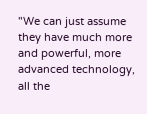"We can just assume they have much more and powerful, more advanced technology, all the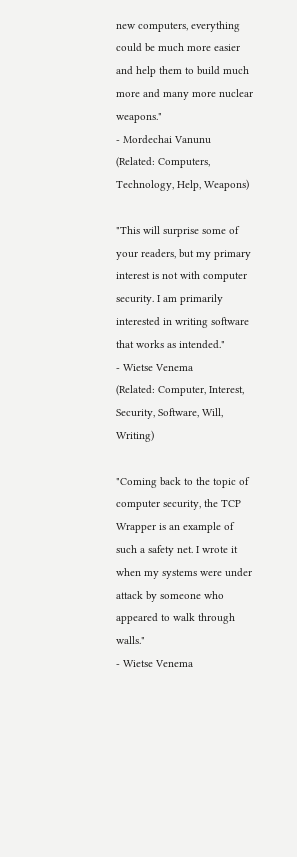new computers, everything could be much more easier and help them to build much more and many more nuclear weapons."
- Mordechai Vanunu
(Related: Computers, Technology, Help, Weapons)

"This will surprise some of your readers, but my primary interest is not with computer security. I am primarily interested in writing software that works as intended."
- Wietse Venema
(Related: Computer, Interest, Security, Software, Will, Writing)

"Coming back to the topic of computer security, the TCP Wrapper is an example of such a safety net. I wrote it when my systems were under attack by someone who appeared to walk through walls."
- Wietse Venema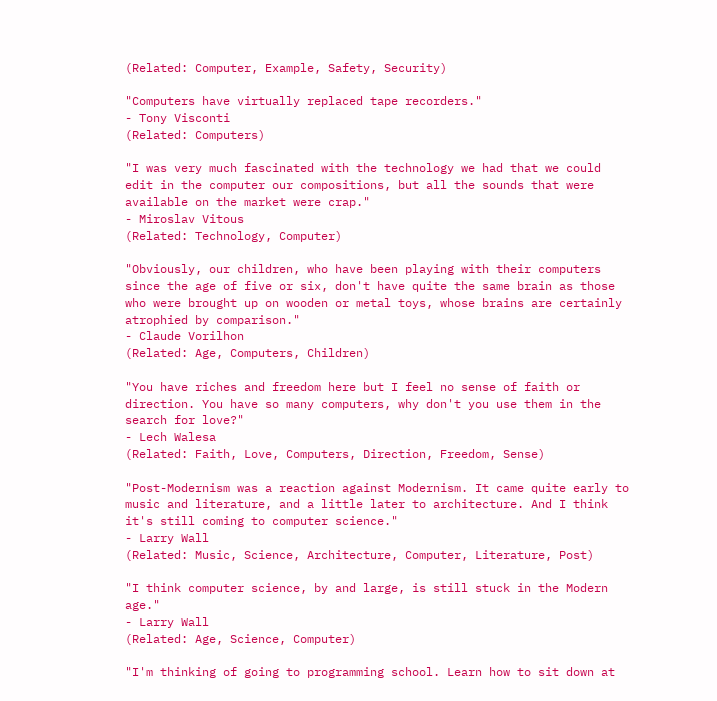(Related: Computer, Example, Safety, Security)

"Computers have virtually replaced tape recorders."
- Tony Visconti
(Related: Computers)

"I was very much fascinated with the technology we had that we could edit in the computer our compositions, but all the sounds that were available on the market were crap."
- Miroslav Vitous
(Related: Technology, Computer)

"Obviously, our children, who have been playing with their computers since the age of five or six, don't have quite the same brain as those who were brought up on wooden or metal toys, whose brains are certainly atrophied by comparison."
- Claude Vorilhon
(Related: Age, Computers, Children)

"You have riches and freedom here but I feel no sense of faith or direction. You have so many computers, why don't you use them in the search for love?"
- Lech Walesa
(Related: Faith, Love, Computers, Direction, Freedom, Sense)

"Post-Modernism was a reaction against Modernism. It came quite early to music and literature, and a little later to architecture. And I think it's still coming to computer science."
- Larry Wall
(Related: Music, Science, Architecture, Computer, Literature, Post)

"I think computer science, by and large, is still stuck in the Modern age."
- Larry Wall
(Related: Age, Science, Computer)

"I'm thinking of going to programming school. Learn how to sit down at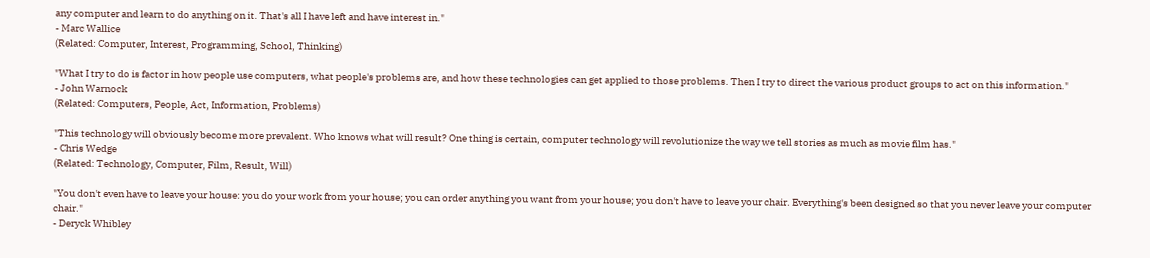any computer and learn to do anything on it. That's all I have left and have interest in."
- Marc Wallice
(Related: Computer, Interest, Programming, School, Thinking)

"What I try to do is factor in how people use computers, what people's problems are, and how these technologies can get applied to those problems. Then I try to direct the various product groups to act on this information."
- John Warnock
(Related: Computers, People, Act, Information, Problems)

"This technology will obviously become more prevalent. Who knows what will result? One thing is certain, computer technology will revolutionize the way we tell stories as much as movie film has."
- Chris Wedge
(Related: Technology, Computer, Film, Result, Will)

"You don't even have to leave your house: you do your work from your house; you can order anything you want from your house; you don't have to leave your chair. Everything's been designed so that you never leave your computer chair."
- Deryck Whibley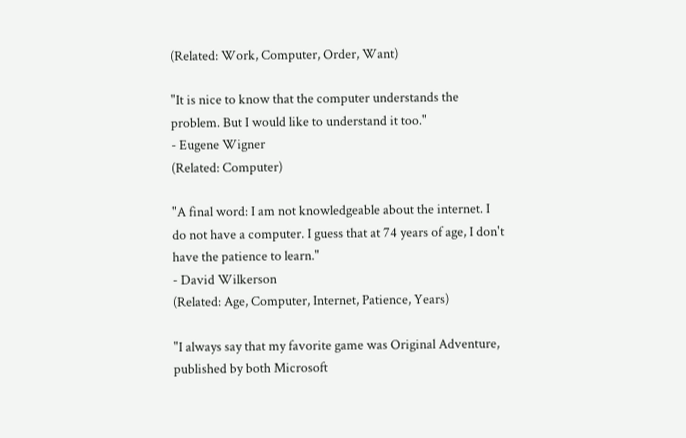(Related: Work, Computer, Order, Want)

"It is nice to know that the computer understands the problem. But I would like to understand it too."
- Eugene Wigner
(Related: Computer)

"A final word: I am not knowledgeable about the internet. I do not have a computer. I guess that at 74 years of age, I don't have the patience to learn."
- David Wilkerson
(Related: Age, Computer, Internet, Patience, Years)

"I always say that my favorite game was Original Adventure, published by both Microsoft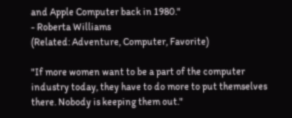and Apple Computer back in 1980."
- Roberta Williams
(Related: Adventure, Computer, Favorite)

"If more women want to be a part of the computer industry today, they have to do more to put themselves there. Nobody is keeping them out."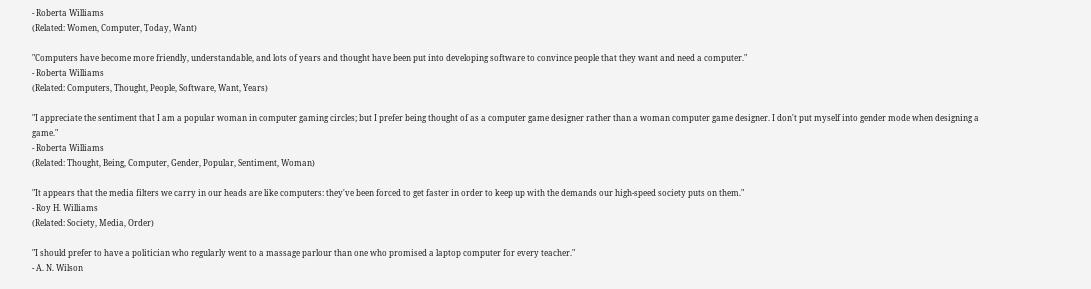- Roberta Williams
(Related: Women, Computer, Today, Want)

"Computers have become more friendly, understandable, and lots of years and thought have been put into developing software to convince people that they want and need a computer."
- Roberta Williams
(Related: Computers, Thought, People, Software, Want, Years)

"I appreciate the sentiment that I am a popular woman in computer gaming circles; but I prefer being thought of as a computer game designer rather than a woman computer game designer. I don't put myself into gender mode when designing a game."
- Roberta Williams
(Related: Thought, Being, Computer, Gender, Popular, Sentiment, Woman)

"It appears that the media filters we carry in our heads are like computers: they've been forced to get faster in order to keep up with the demands our high-speed society puts on them."
- Roy H. Williams
(Related: Society, Media, Order)

"I should prefer to have a politician who regularly went to a massage parlour than one who promised a laptop computer for every teacher."
- A. N. Wilson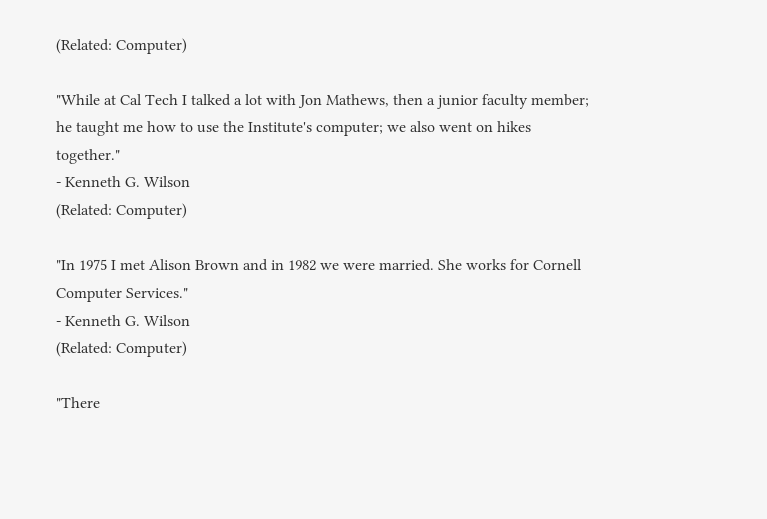(Related: Computer)

"While at Cal Tech I talked a lot with Jon Mathews, then a junior faculty member; he taught me how to use the Institute's computer; we also went on hikes together."
- Kenneth G. Wilson
(Related: Computer)

"In 1975 I met Alison Brown and in 1982 we were married. She works for Cornell Computer Services."
- Kenneth G. Wilson
(Related: Computer)

"There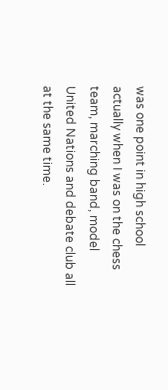was one point in high school actually when I was on the chess team, marching band, model United Nations and debate club all at the same time.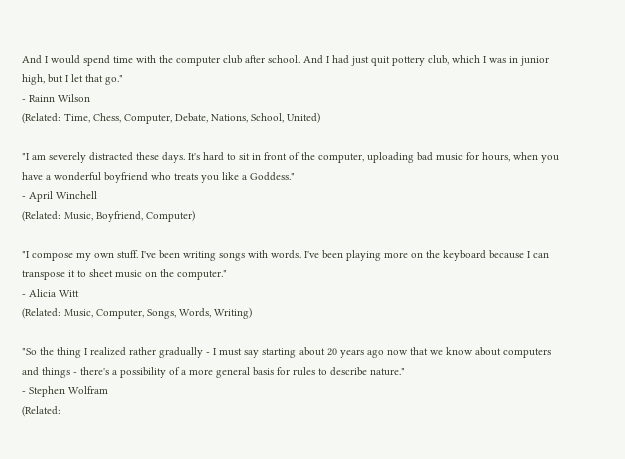And I would spend time with the computer club after school. And I had just quit pottery club, which I was in junior high, but I let that go."
- Rainn Wilson
(Related: Time, Chess, Computer, Debate, Nations, School, United)

"I am severely distracted these days. It's hard to sit in front of the computer, uploading bad music for hours, when you have a wonderful boyfriend who treats you like a Goddess."
- April Winchell
(Related: Music, Boyfriend, Computer)

"I compose my own stuff. I've been writing songs with words. I've been playing more on the keyboard because I can transpose it to sheet music on the computer."
- Alicia Witt
(Related: Music, Computer, Songs, Words, Writing)

"So the thing I realized rather gradually - I must say starting about 20 years ago now that we know about computers and things - there's a possibility of a more general basis for rules to describe nature."
- Stephen Wolfram
(Related: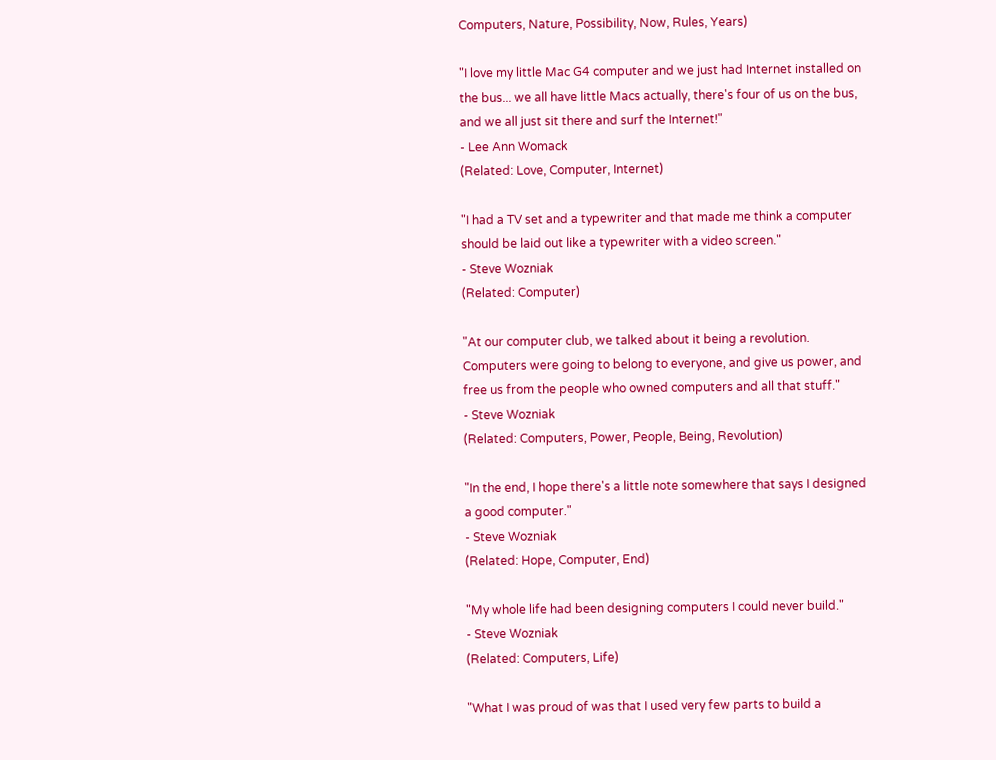Computers, Nature, Possibility, Now, Rules, Years)

"I love my little Mac G4 computer and we just had Internet installed on the bus... we all have little Macs actually, there's four of us on the bus, and we all just sit there and surf the Internet!"
- Lee Ann Womack
(Related: Love, Computer, Internet)

"I had a TV set and a typewriter and that made me think a computer should be laid out like a typewriter with a video screen."
- Steve Wozniak
(Related: Computer)

"At our computer club, we talked about it being a revolution. Computers were going to belong to everyone, and give us power, and free us from the people who owned computers and all that stuff."
- Steve Wozniak
(Related: Computers, Power, People, Being, Revolution)

"In the end, I hope there's a little note somewhere that says I designed a good computer."
- Steve Wozniak
(Related: Hope, Computer, End)

"My whole life had been designing computers I could never build."
- Steve Wozniak
(Related: Computers, Life)

"What I was proud of was that I used very few parts to build a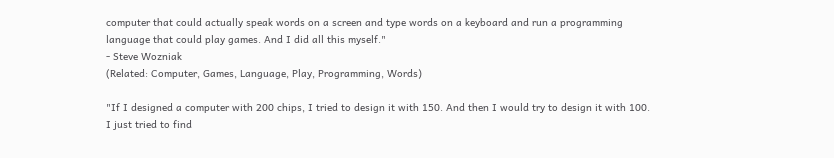computer that could actually speak words on a screen and type words on a keyboard and run a programming language that could play games. And I did all this myself."
- Steve Wozniak
(Related: Computer, Games, Language, Play, Programming, Words)

"If I designed a computer with 200 chips, I tried to design it with 150. And then I would try to design it with 100. I just tried to find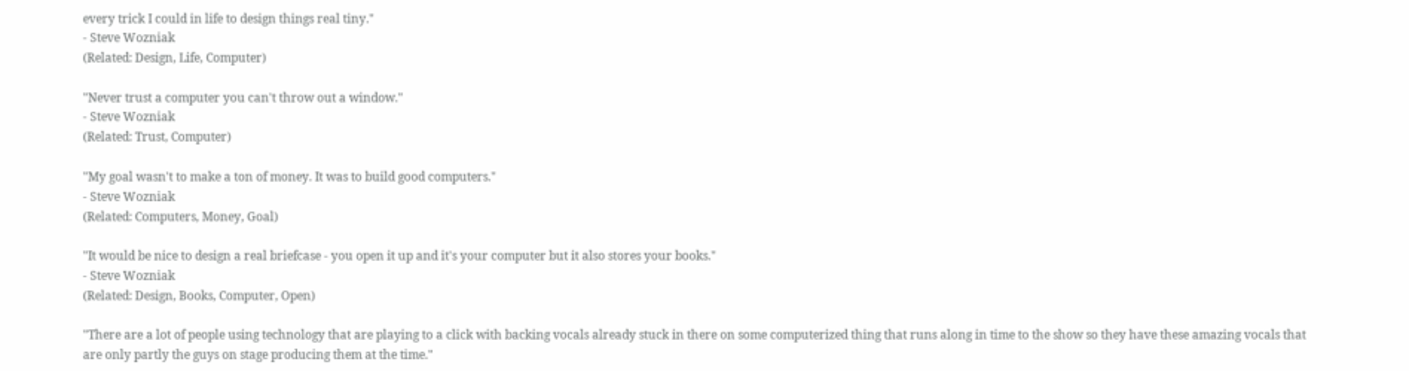every trick I could in life to design things real tiny."
- Steve Wozniak
(Related: Design, Life, Computer)

"Never trust a computer you can't throw out a window."
- Steve Wozniak
(Related: Trust, Computer)

"My goal wasn't to make a ton of money. It was to build good computers."
- Steve Wozniak
(Related: Computers, Money, Goal)

"It would be nice to design a real briefcase - you open it up and it's your computer but it also stores your books."
- Steve Wozniak
(Related: Design, Books, Computer, Open)

"There are a lot of people using technology that are playing to a click with backing vocals already stuck in there on some computerized thing that runs along in time to the show so they have these amazing vocals that are only partly the guys on stage producing them at the time."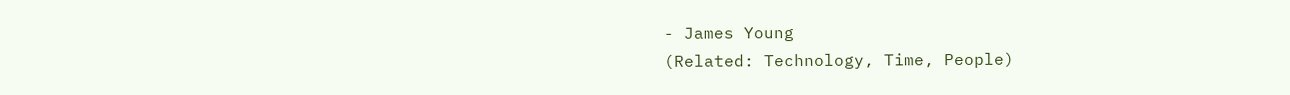- James Young
(Related: Technology, Time, People)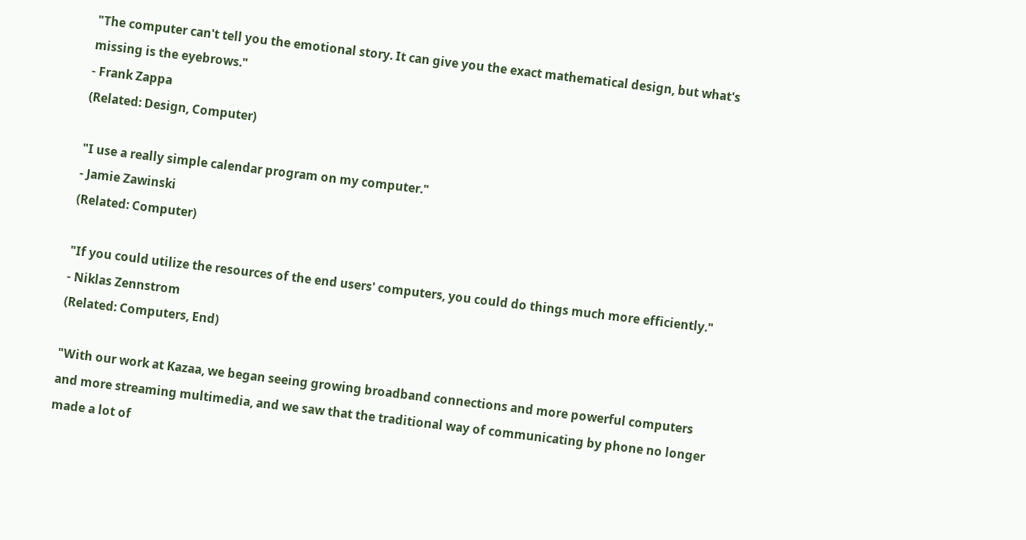"The computer can't tell you the emotional story. It can give you the exact mathematical design, but what's missing is the eyebrows."
- Frank Zappa
(Related: Design, Computer)

"I use a really simple calendar program on my computer."
- Jamie Zawinski
(Related: Computer)

"If you could utilize the resources of the end users' computers, you could do things much more efficiently."
- Niklas Zennstrom
(Related: Computers, End)

"With our work at Kazaa, we began seeing growing broadband connections and more powerful computers and more streaming multimedia, and we saw that the traditional way of communicating by phone no longer made a lot of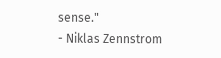sense."
- Niklas Zennstrom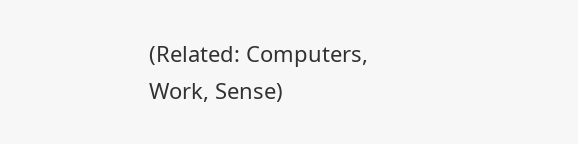(Related: Computers, Work, Sense)